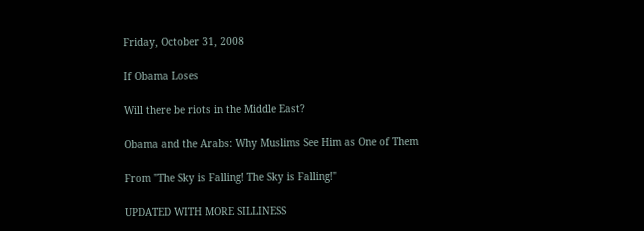Friday, October 31, 2008

If Obama Loses

Will there be riots in the Middle East?

Obama and the Arabs: Why Muslims See Him as One of Them

From "The Sky is Falling! The Sky is Falling!"

UPDATED WITH MORE SILLINESS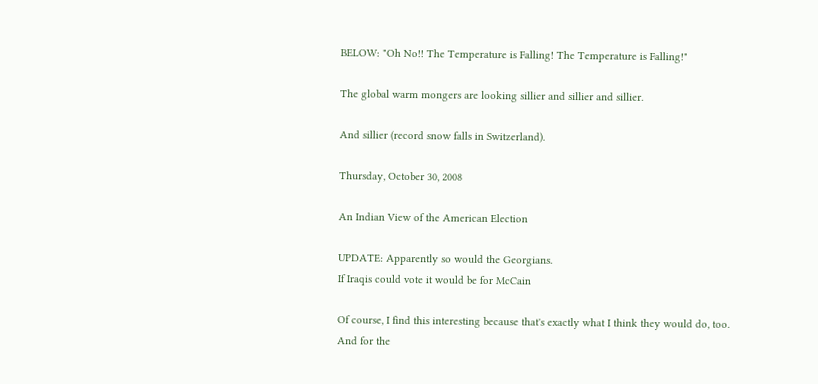BELOW: "Oh No!! The Temperature is Falling! The Temperature is Falling!"

The global warm mongers are looking sillier and sillier and sillier.

And sillier (record snow falls in Switzerland).

Thursday, October 30, 2008

An Indian View of the American Election

UPDATE: Apparently so would the Georgians.
If Iraqis could vote it would be for McCain

Of course, I find this interesting because that's exactly what I think they would do, too. And for the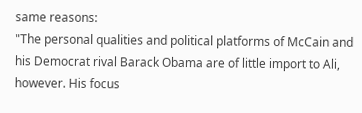same reasons:
"The personal qualities and political platforms of McCain and his Democrat rival Barack Obama are of little import to Ali, however. His focus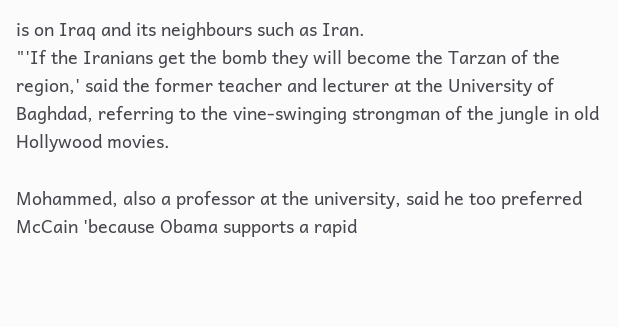is on Iraq and its neighbours such as Iran.
"'If the Iranians get the bomb they will become the Tarzan of the region,' said the former teacher and lecturer at the University of Baghdad, referring to the vine-swinging strongman of the jungle in old Hollywood movies.

Mohammed, also a professor at the university, said he too preferred McCain 'because Obama supports a rapid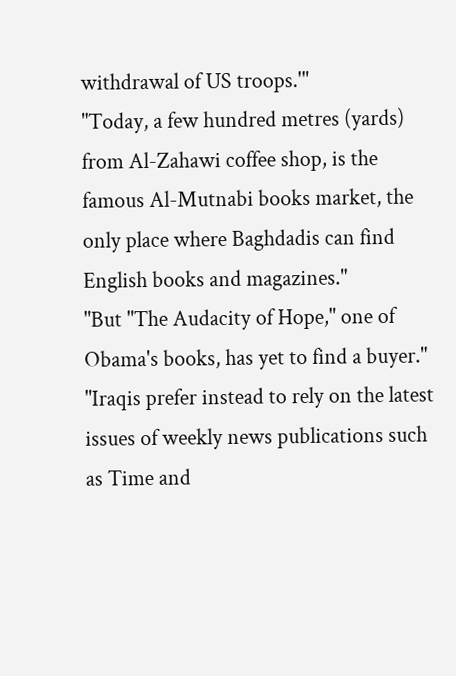withdrawal of US troops.'"
"Today, a few hundred metres (yards) from Al-Zahawi coffee shop, is the famous Al-Mutnabi books market, the only place where Baghdadis can find English books and magazines."
"But "The Audacity of Hope," one of Obama's books, has yet to find a buyer."
"Iraqis prefer instead to rely on the latest issues of weekly news publications such as Time and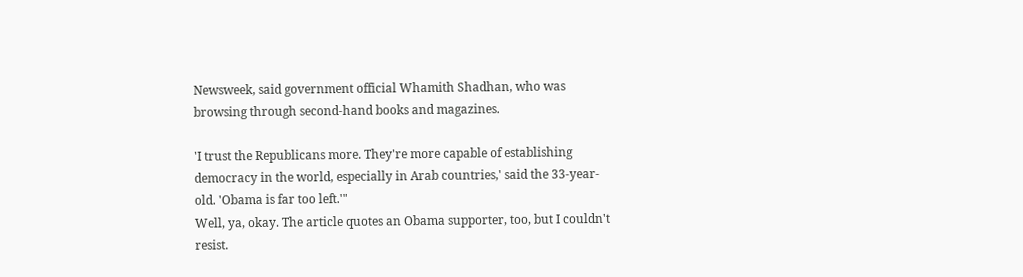Newsweek, said government official Whamith Shadhan, who was browsing through second-hand books and magazines.

'I trust the Republicans more. They're more capable of establishing democracy in the world, especially in Arab countries,' said the 33-year-old. 'Obama is far too left.'"
Well, ya, okay. The article quotes an Obama supporter, too, but I couldn't resist.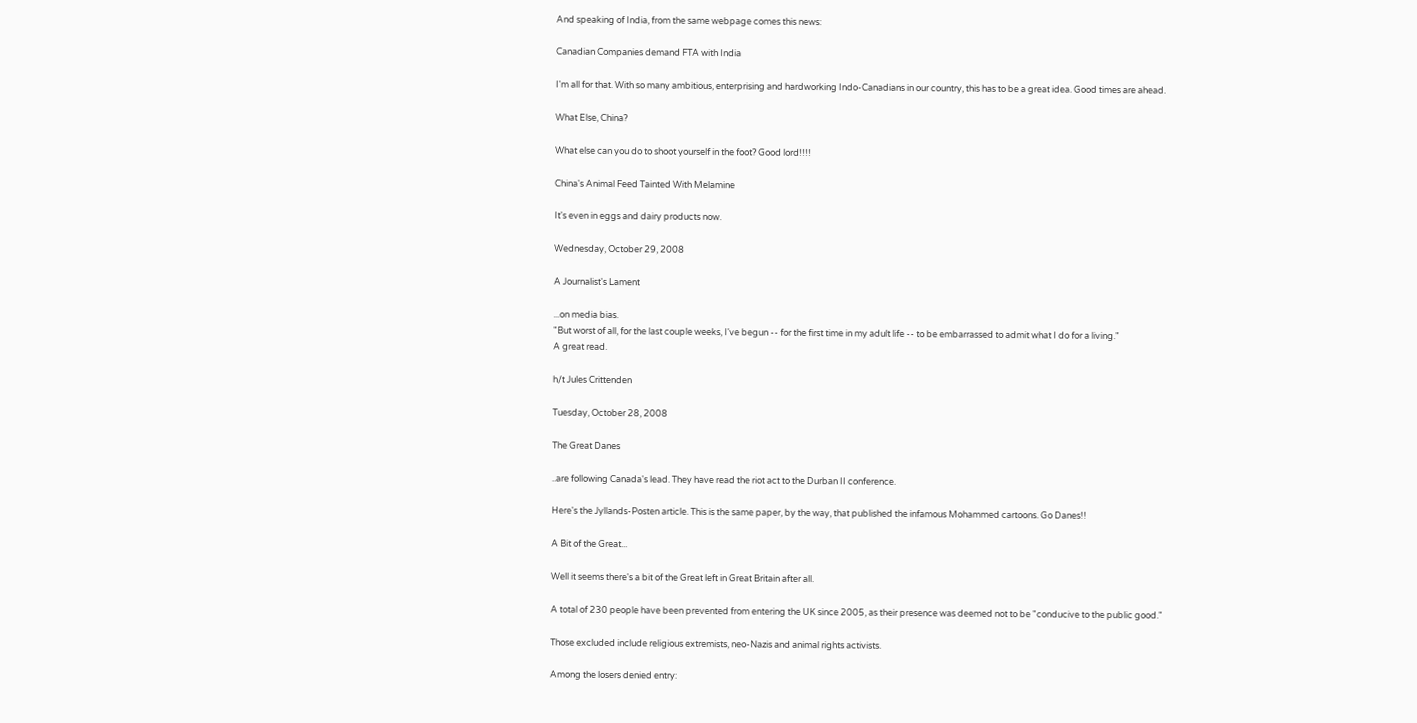And speaking of India, from the same webpage comes this news:

Canadian Companies demand FTA with India

I'm all for that. With so many ambitious, enterprising and hardworking Indo-Canadians in our country, this has to be a great idea. Good times are ahead.

What Else, China?

What else can you do to shoot yourself in the foot? Good lord!!!!

China's Animal Feed Tainted With Melamine

It's even in eggs and dairy products now.

Wednesday, October 29, 2008

A Journalist's Lament

...on media bias.
"But worst of all, for the last couple weeks, I've begun -- for the first time in my adult life -- to be embarrassed to admit what I do for a living."
A great read.

h/t Jules Crittenden

Tuesday, October 28, 2008

The Great Danes

..are following Canada's lead. They have read the riot act to the Durban II conference.

Here's the Jyllands-Posten article. This is the same paper, by the way, that published the infamous Mohammed cartoons. Go Danes!!

A Bit of the Great...

Well it seems there's a bit of the Great left in Great Britain after all.

A total of 230 people have been prevented from entering the UK since 2005, as their presence was deemed not to be "conducive to the public good."

Those excluded include religious extremists, neo-Nazis and animal rights activists.

Among the losers denied entry: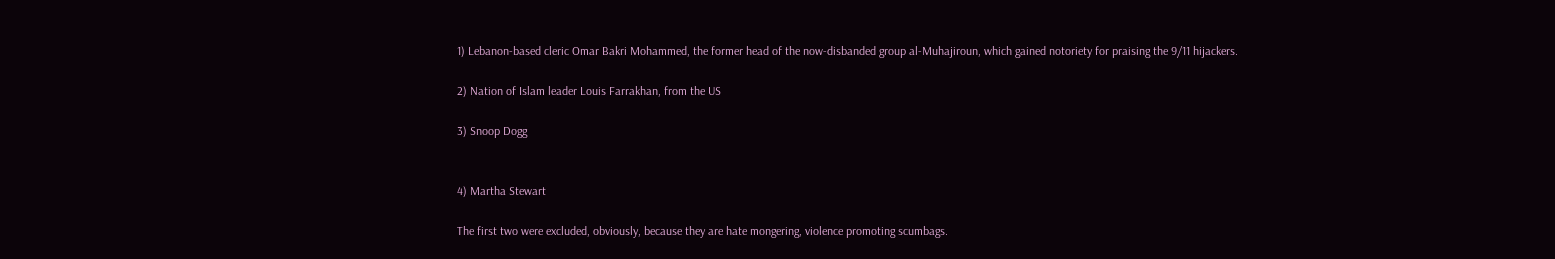1) Lebanon-based cleric Omar Bakri Mohammed, the former head of the now-disbanded group al-Muhajiroun, which gained notoriety for praising the 9/11 hijackers.

2) Nation of Islam leader Louis Farrakhan, from the US

3) Snoop Dogg


4) Martha Stewart

The first two were excluded, obviously, because they are hate mongering, violence promoting scumbags.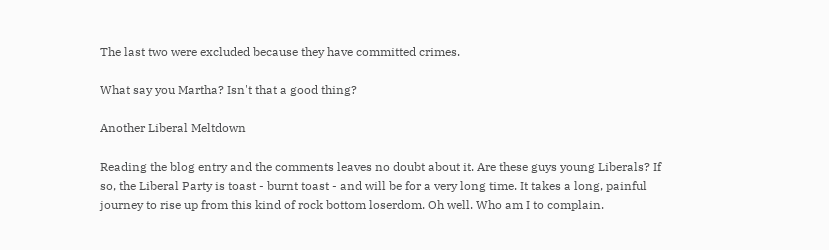The last two were excluded because they have committed crimes.

What say you Martha? Isn't that a good thing?

Another Liberal Meltdown

Reading the blog entry and the comments leaves no doubt about it. Are these guys young Liberals? If so, the Liberal Party is toast - burnt toast - and will be for a very long time. It takes a long, painful journey to rise up from this kind of rock bottom loserdom. Oh well. Who am I to complain.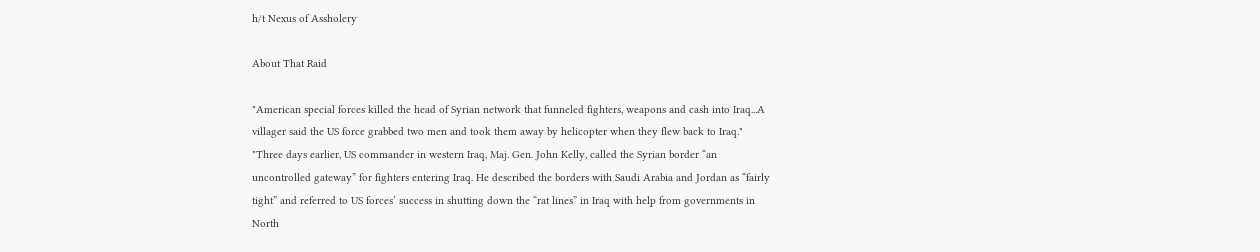h/t Nexus of Assholery

About That Raid

"American special forces killed the head of Syrian network that funneled fighters, weapons and cash into Iraq...A villager said the US force grabbed two men and took them away by helicopter when they flew back to Iraq."
"Three days earlier, US commander in western Iraq, Maj. Gen. John Kelly, called the Syrian border “an uncontrolled gateway” for fighters entering Iraq. He described the borders with Saudi Arabia and Jordan as “fairly tight” and referred to US forces’ success in shutting down the “rat lines” in Iraq with help from governments in North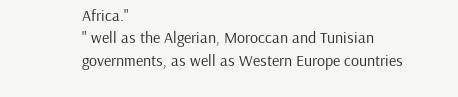Africa."
" well as the Algerian, Moroccan and Tunisian governments, as well as Western Europe countries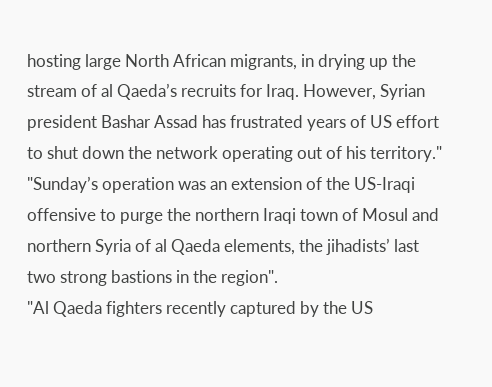hosting large North African migrants, in drying up the stream of al Qaeda’s recruits for Iraq. However, Syrian president Bashar Assad has frustrated years of US effort to shut down the network operating out of his territory."
"Sunday’s operation was an extension of the US-Iraqi offensive to purge the northern Iraqi town of Mosul and northern Syria of al Qaeda elements, the jihadists’ last two strong bastions in the region".
"Al Qaeda fighters recently captured by the US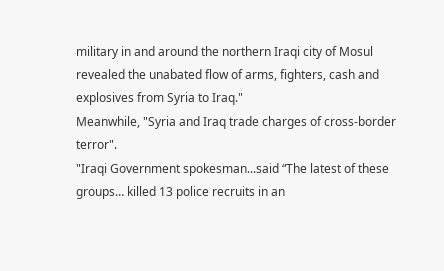military in and around the northern Iraqi city of Mosul revealed the unabated flow of arms, fighters, cash and explosives from Syria to Iraq."
Meanwhile, "Syria and Iraq trade charges of cross-border terror".
"Iraqi Government spokesman...said “The latest of these groups… killed 13 police recruits in an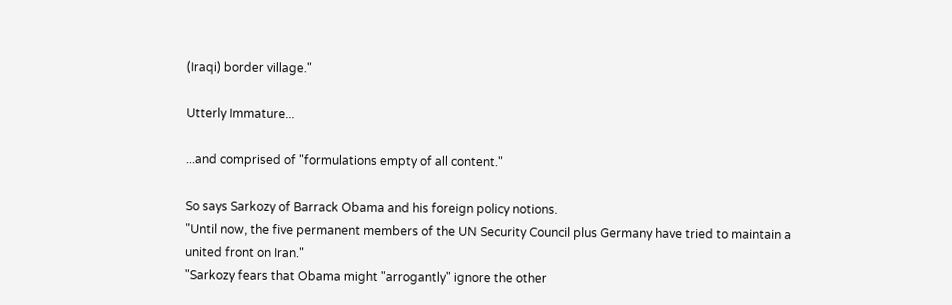(Iraqi) border village."

Utterly Immature...

...and comprised of "formulations empty of all content."

So says Sarkozy of Barrack Obama and his foreign policy notions.
"Until now, the five permanent members of the UN Security Council plus Germany have tried to maintain a united front on Iran."
"Sarkozy fears that Obama might "arrogantly" ignore the other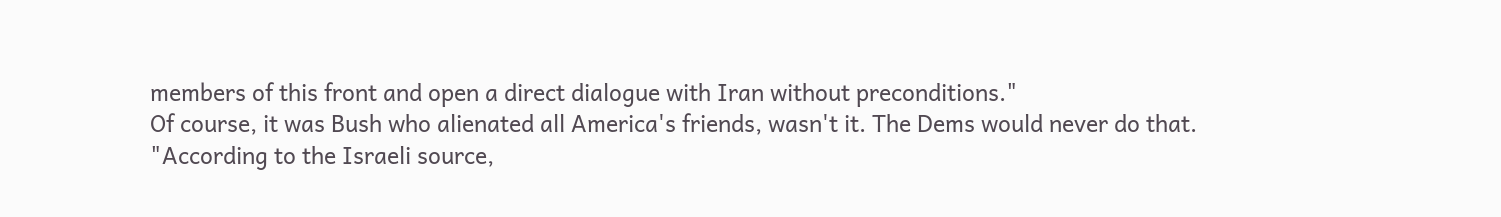members of this front and open a direct dialogue with Iran without preconditions."
Of course, it was Bush who alienated all America's friends, wasn't it. The Dems would never do that.
"According to the Israeli source,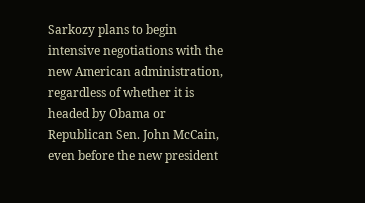Sarkozy plans to begin intensive negotiations with the new American administration, regardless of whether it is headed by Obama or Republican Sen. John McCain, even before the new president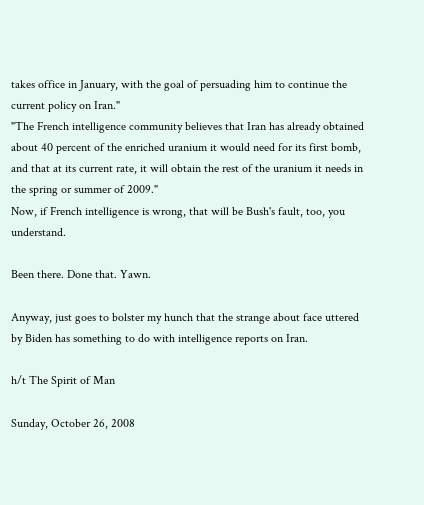takes office in January, with the goal of persuading him to continue the current policy on Iran."
"The French intelligence community believes that Iran has already obtained about 40 percent of the enriched uranium it would need for its first bomb, and that at its current rate, it will obtain the rest of the uranium it needs in the spring or summer of 2009."
Now, if French intelligence is wrong, that will be Bush's fault, too, you understand.

Been there. Done that. Yawn.

Anyway, just goes to bolster my hunch that the strange about face uttered by Biden has something to do with intelligence reports on Iran.

h/t The Spirit of Man

Sunday, October 26, 2008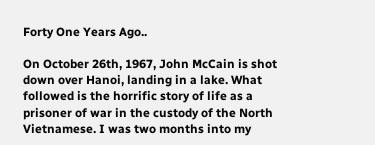Forty One Years Ago..

On October 26th, 1967, John McCain is shot down over Hanoi, landing in a lake. What followed is the horrific story of life as a prisoner of war in the custody of the North Vietnamese. I was two months into my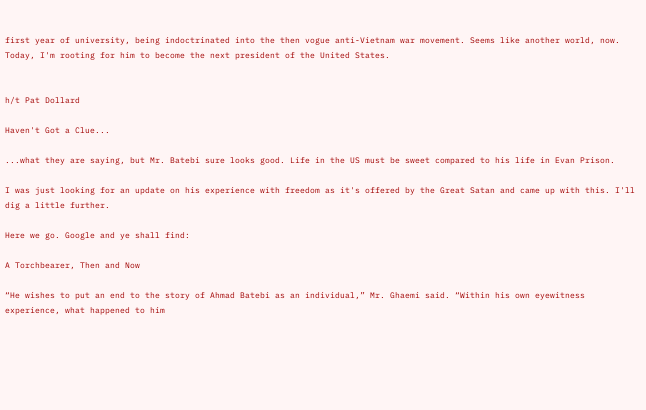first year of university, being indoctrinated into the then vogue anti-Vietnam war movement. Seems like another world, now. Today, I'm rooting for him to become the next president of the United States.


h/t Pat Dollard

Haven't Got a Clue...

...what they are saying, but Mr. Batebi sure looks good. Life in the US must be sweet compared to his life in Evan Prison.

I was just looking for an update on his experience with freedom as it's offered by the Great Satan and came up with this. I'll dig a little further.

Here we go. Google and ye shall find:

A Torchbearer, Then and Now

“He wishes to put an end to the story of Ahmad Batebi as an individual,” Mr. Ghaemi said. “Within his own eyewitness experience, what happened to him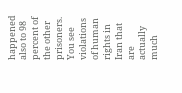happened also to 98 percent of the other prisoners. You see violations of human rights in Iran that are actually much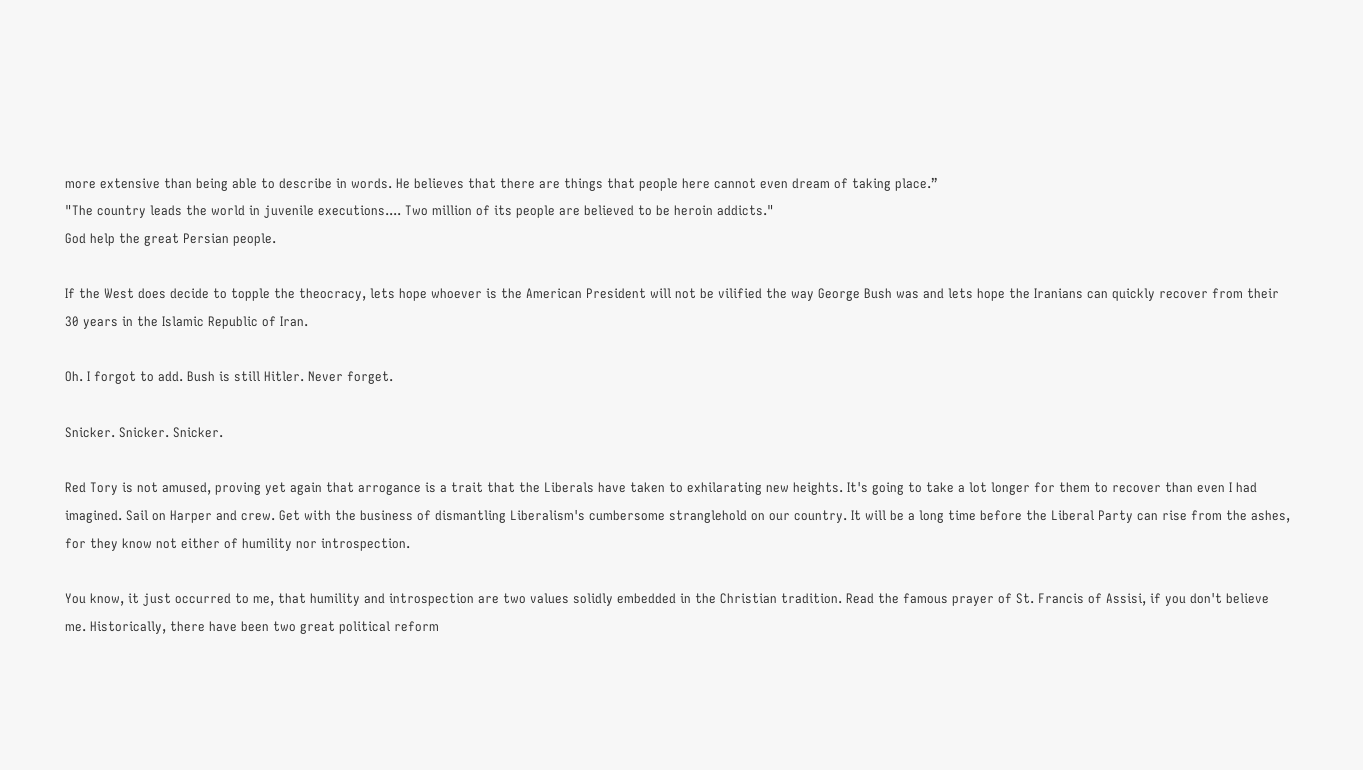more extensive than being able to describe in words. He believes that there are things that people here cannot even dream of taking place.”
"The country leads the world in juvenile executions.... Two million of its people are believed to be heroin addicts."
God help the great Persian people.

If the West does decide to topple the theocracy, lets hope whoever is the American President will not be vilified the way George Bush was and lets hope the Iranians can quickly recover from their 30 years in the Islamic Republic of Iran.

Oh. I forgot to add. Bush is still Hitler. Never forget.

Snicker. Snicker. Snicker.

Red Tory is not amused, proving yet again that arrogance is a trait that the Liberals have taken to exhilarating new heights. It's going to take a lot longer for them to recover than even I had imagined. Sail on Harper and crew. Get with the business of dismantling Liberalism's cumbersome stranglehold on our country. It will be a long time before the Liberal Party can rise from the ashes, for they know not either of humility nor introspection.

You know, it just occurred to me, that humility and introspection are two values solidly embedded in the Christian tradition. Read the famous prayer of St. Francis of Assisi, if you don't believe me. Historically, there have been two great political reform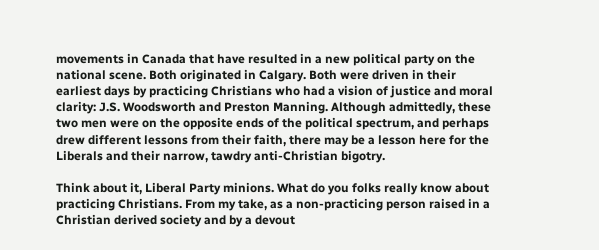movements in Canada that have resulted in a new political party on the national scene. Both originated in Calgary. Both were driven in their earliest days by practicing Christians who had a vision of justice and moral clarity: J.S. Woodsworth and Preston Manning. Although admittedly, these two men were on the opposite ends of the political spectrum, and perhaps drew different lessons from their faith, there may be a lesson here for the Liberals and their narrow, tawdry anti-Christian bigotry.

Think about it, Liberal Party minions. What do you folks really know about practicing Christians. From my take, as a non-practicing person raised in a Christian derived society and by a devout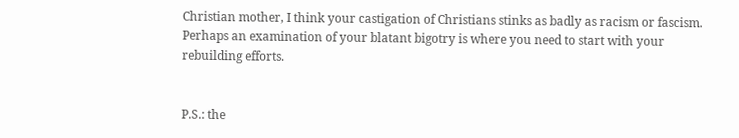Christian mother, I think your castigation of Christians stinks as badly as racism or fascism. Perhaps an examination of your blatant bigotry is where you need to start with your rebuilding efforts.


P.S.: the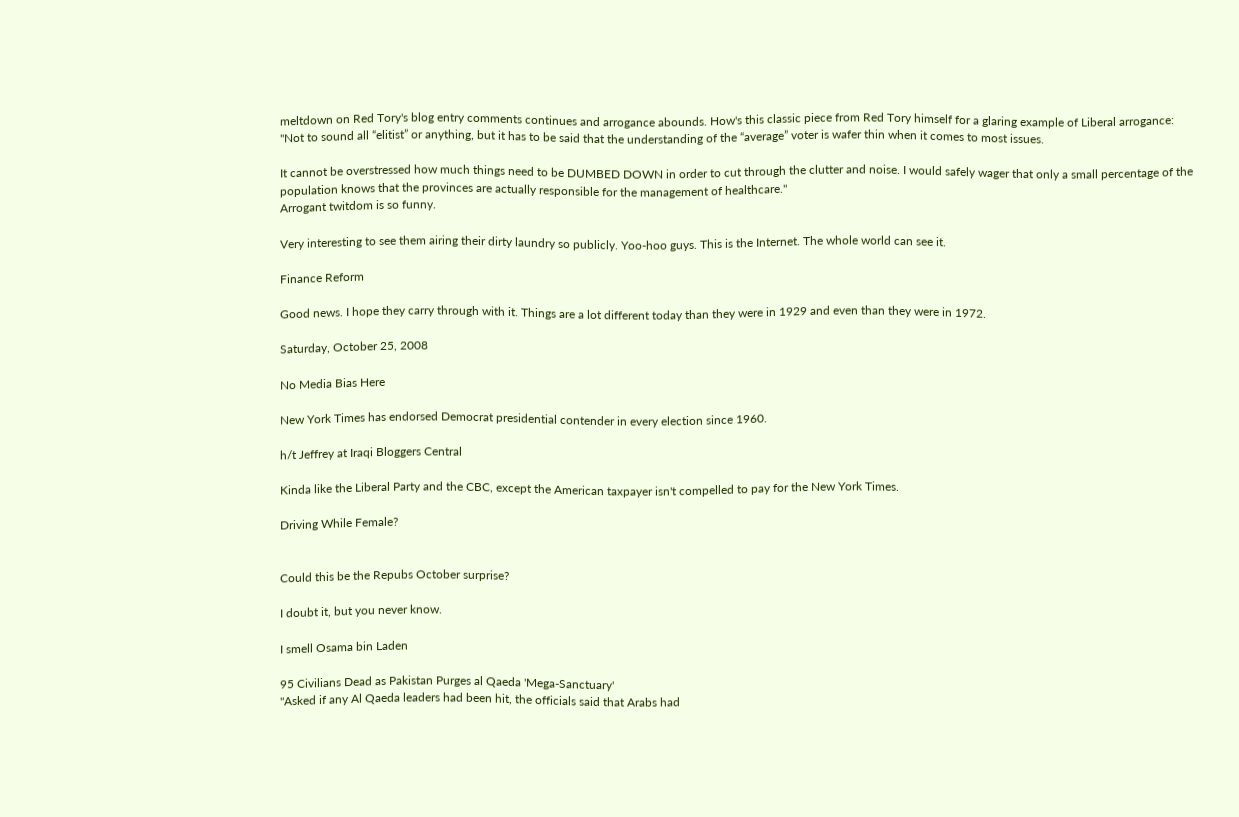meltdown on Red Tory's blog entry comments continues and arrogance abounds. How's this classic piece from Red Tory himself for a glaring example of Liberal arrogance:
"Not to sound all “elitist” or anything, but it has to be said that the understanding of the “average” voter is wafer thin when it comes to most issues.

It cannot be overstressed how much things need to be DUMBED DOWN in order to cut through the clutter and noise. I would safely wager that only a small percentage of the population knows that the provinces are actually responsible for the management of healthcare."
Arrogant twitdom is so funny.

Very interesting to see them airing their dirty laundry so publicly. Yoo-hoo guys. This is the Internet. The whole world can see it.

Finance Reform

Good news. I hope they carry through with it. Things are a lot different today than they were in 1929 and even than they were in 1972.

Saturday, October 25, 2008

No Media Bias Here

New York Times has endorsed Democrat presidential contender in every election since 1960.

h/t Jeffrey at Iraqi Bloggers Central

Kinda like the Liberal Party and the CBC, except the American taxpayer isn't compelled to pay for the New York Times.

Driving While Female?


Could this be the Repubs October surprise?

I doubt it, but you never know.

I smell Osama bin Laden

95 Civilians Dead as Pakistan Purges al Qaeda 'Mega-Sanctuary'
"Asked if any Al Qaeda leaders had been hit, the officials said that Arabs had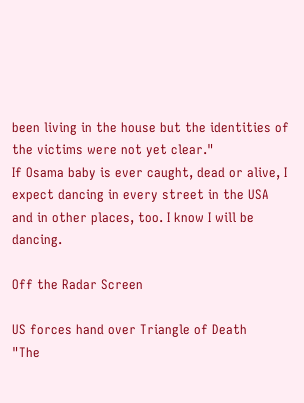been living in the house but the identities of the victims were not yet clear."
If Osama baby is ever caught, dead or alive, I expect dancing in every street in the USA and in other places, too. I know I will be dancing.

Off the Radar Screen

US forces hand over Triangle of Death
"The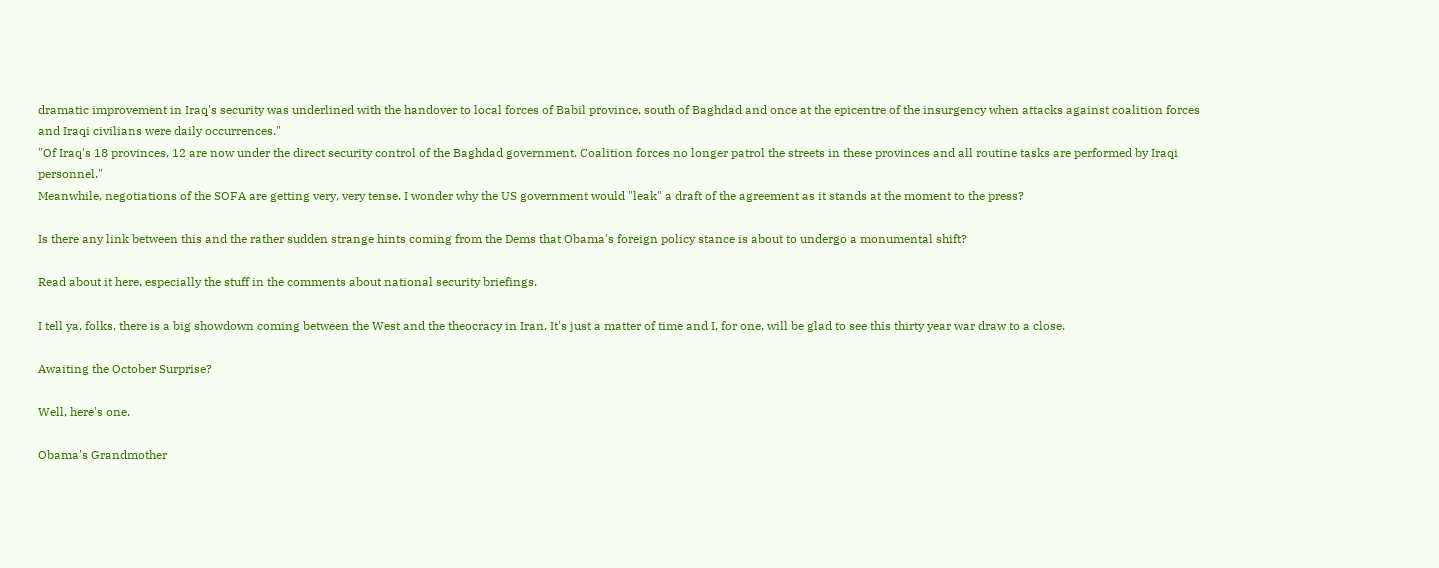dramatic improvement in Iraq's security was underlined with the handover to local forces of Babil province, south of Baghdad and once at the epicentre of the insurgency when attacks against coalition forces and Iraqi civilians were daily occurrences."
"Of Iraq's 18 provinces, 12 are now under the direct security control of the Baghdad government. Coalition forces no longer patrol the streets in these provinces and all routine tasks are performed by Iraqi personnel."
Meanwhile, negotiations of the SOFA are getting very, very tense. I wonder why the US government would "leak" a draft of the agreement as it stands at the moment to the press?

Is there any link between this and the rather sudden strange hints coming from the Dems that Obama's foreign policy stance is about to undergo a monumental shift?

Read about it here, especially the stuff in the comments about national security briefings.

I tell ya, folks, there is a big showdown coming between the West and the theocracy in Iran. It's just a matter of time and I, for one, will be glad to see this thirty year war draw to a close.

Awaiting the October Surprise?

Well, here's one.

Obama's Grandmother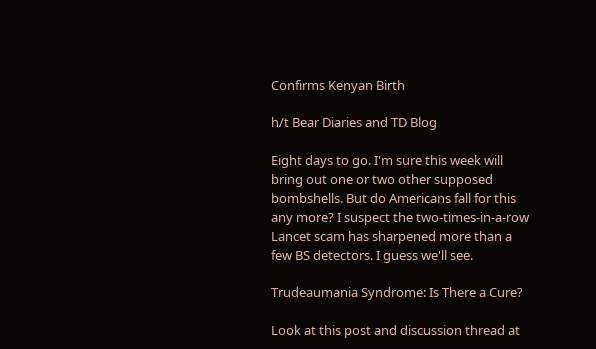Confirms Kenyan Birth

h/t Bear Diaries and TD Blog

Eight days to go. I'm sure this week will bring out one or two other supposed bombshells. But do Americans fall for this any more? I suspect the two-times-in-a-row Lancet scam has sharpened more than a few BS detectors. I guess we'll see.

Trudeaumania Syndrome: Is There a Cure?

Look at this post and discussion thread at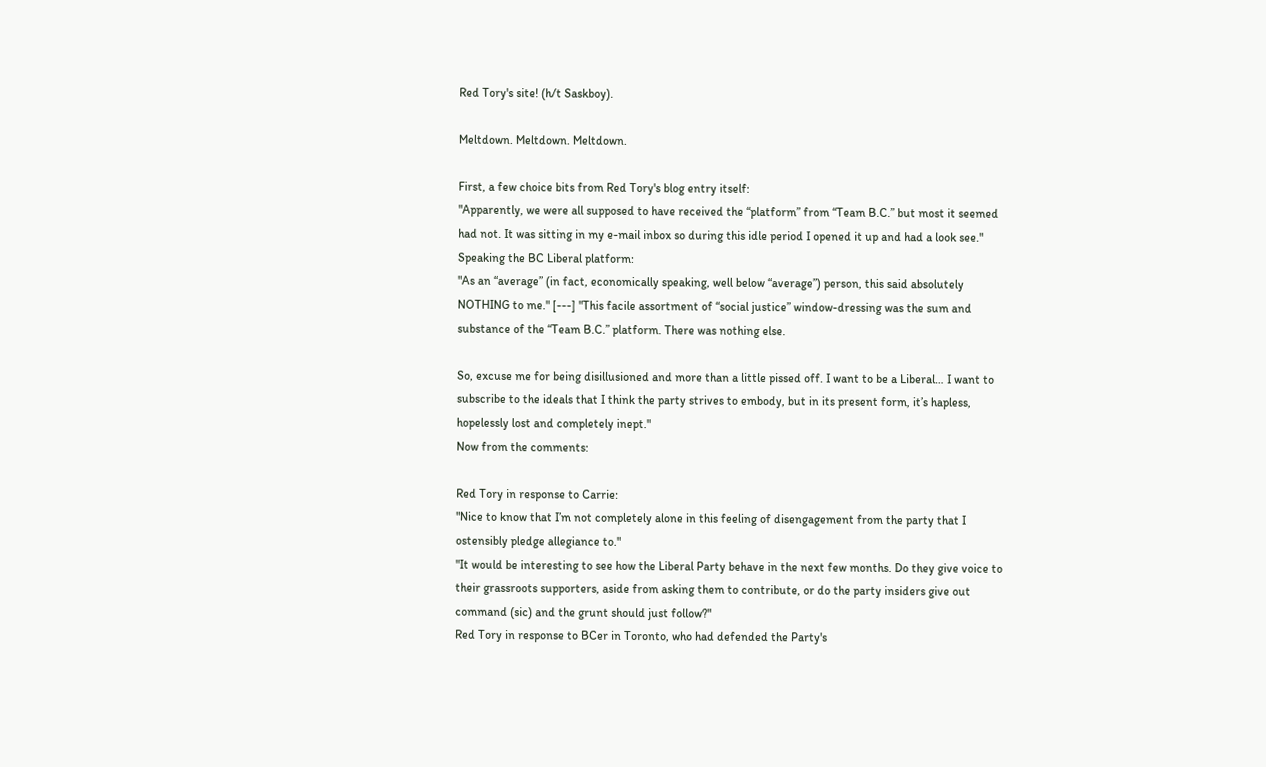Red Tory's site! (h/t Saskboy).

Meltdown. Meltdown. Meltdown.

First, a few choice bits from Red Tory's blog entry itself:
"Apparently, we were all supposed to have received the “platform” from “Team B.C.” but most it seemed had not. It was sitting in my e-mail inbox so during this idle period I opened it up and had a look see."
Speaking the BC Liberal platform:
"As an “average” (in fact, economically speaking, well below “average”) person, this said absolutely NOTHING to me." [---] "This facile assortment of “social justice” window-dressing was the sum and substance of the “Team B.C.” platform. There was nothing else.

So, excuse me for being disillusioned and more than a little pissed off. I want to be a Liberal… I want to subscribe to the ideals that I think the party strives to embody, but in its present form, it’s hapless, hopelessly lost and completely inept."
Now from the comments:

Red Tory in response to Carrie:
"Nice to know that I’m not completely alone in this feeling of disengagement from the party that I ostensibly pledge allegiance to."
"It would be interesting to see how the Liberal Party behave in the next few months. Do they give voice to their grassroots supporters, aside from asking them to contribute, or do the party insiders give out command (sic) and the grunt should just follow?"
Red Tory in response to BCer in Toronto, who had defended the Party's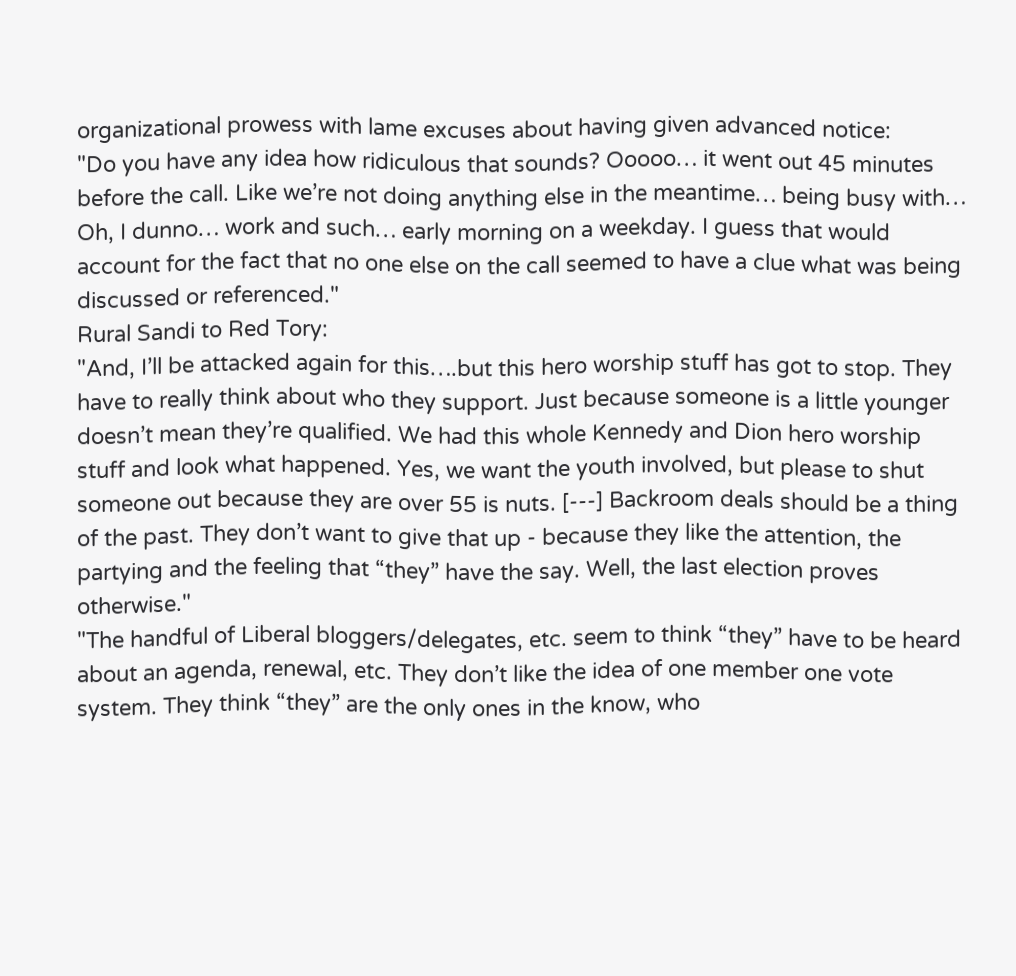organizational prowess with lame excuses about having given advanced notice:
"Do you have any idea how ridiculous that sounds? Ooooo… it went out 45 minutes before the call. Like we’re not doing anything else in the meantime… being busy with… Oh, I dunno… work and such… early morning on a weekday. I guess that would account for the fact that no one else on the call seemed to have a clue what was being discussed or referenced."
Rural Sandi to Red Tory:
"And, I’ll be attacked again for this….but this hero worship stuff has got to stop. They have to really think about who they support. Just because someone is a little younger doesn’t mean they’re qualified. We had this whole Kennedy and Dion hero worship stuff and look what happened. Yes, we want the youth involved, but please to shut someone out because they are over 55 is nuts. [---] Backroom deals should be a thing of the past. They don’t want to give that up - because they like the attention, the partying and the feeling that “they” have the say. Well, the last election proves otherwise."
"The handful of Liberal bloggers/delegates, etc. seem to think “they” have to be heard about an agenda, renewal, etc. They don’t like the idea of one member one vote system. They think “they” are the only ones in the know, who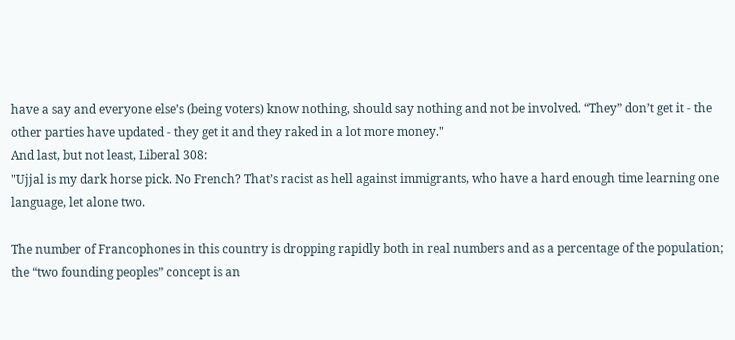have a say and everyone else’s (being voters) know nothing, should say nothing and not be involved. “They” don’t get it - the other parties have updated - they get it and they raked in a lot more money."
And last, but not least, Liberal 308:
"Ujjal is my dark horse pick. No French? That’s racist as hell against immigrants, who have a hard enough time learning one language, let alone two.

The number of Francophones in this country is dropping rapidly both in real numbers and as a percentage of the population; the “two founding peoples” concept is an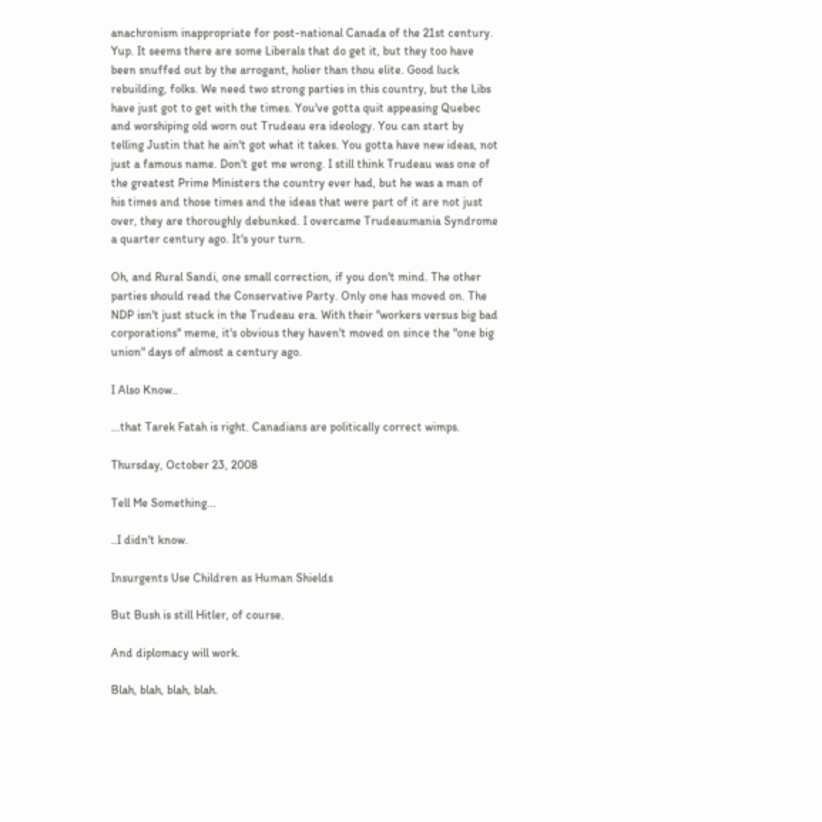anachronism inappropriate for post-national Canada of the 21st century.
Yup. It seems there are some Liberals that do get it, but they too have been snuffed out by the arrogant, holier than thou elite. Good luck rebuilding, folks. We need two strong parties in this country, but the Libs have just got to get with the times. You've gotta quit appeasing Quebec and worshiping old worn out Trudeau era ideology. You can start by telling Justin that he ain't got what it takes. You gotta have new ideas, not just a famous name. Don't get me wrong. I still think Trudeau was one of the greatest Prime Ministers the country ever had, but he was a man of his times and those times and the ideas that were part of it are not just over, they are thoroughly debunked. I overcame Trudeaumania Syndrome a quarter century ago. It's your turn.

Oh, and Rural Sandi, one small correction, if you don't mind. The other parties should read the Conservative Party. Only one has moved on. The NDP isn't just stuck in the Trudeau era. With their "workers versus big bad corporations" meme, it's obvious they haven't moved on since the "one big union" days of almost a century ago.

I Also Know..

...that Tarek Fatah is right. Canadians are politically correct wimps.

Thursday, October 23, 2008

Tell Me Something...

..I didn't know.

Insurgents Use Children as Human Shields

But Bush is still Hitler, of course.

And diplomacy will work.

Blah, blah, blah, blah.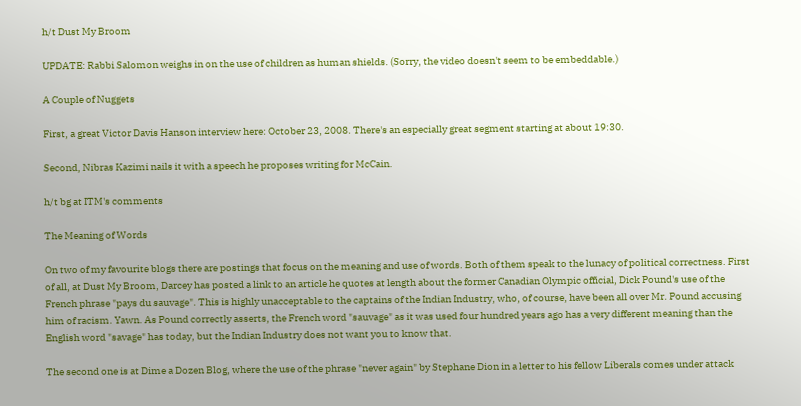h/t Dust My Broom

UPDATE: Rabbi Salomon weighs in on the use of children as human shields. (Sorry, the video doesn't seem to be embeddable.)

A Couple of Nuggets

First, a great Victor Davis Hanson interview here: October 23, 2008. There's an especially great segment starting at about 19:30.

Second, Nibras Kazimi nails it with a speech he proposes writing for McCain.

h/t bg at ITM's comments

The Meaning of Words

On two of my favourite blogs there are postings that focus on the meaning and use of words. Both of them speak to the lunacy of political correctness. First of all, at Dust My Broom, Darcey has posted a link to an article he quotes at length about the former Canadian Olympic official, Dick Pound's use of the French phrase "pays du sauvage". This is highly unacceptable to the captains of the Indian Industry, who, of course, have been all over Mr. Pound accusing him of racism. Yawn. As Pound correctly asserts, the French word "sauvage" as it was used four hundred years ago has a very different meaning than the English word "savage" has today, but the Indian Industry does not want you to know that.

The second one is at Dime a Dozen Blog, where the use of the phrase "never again" by Stephane Dion in a letter to his fellow Liberals comes under attack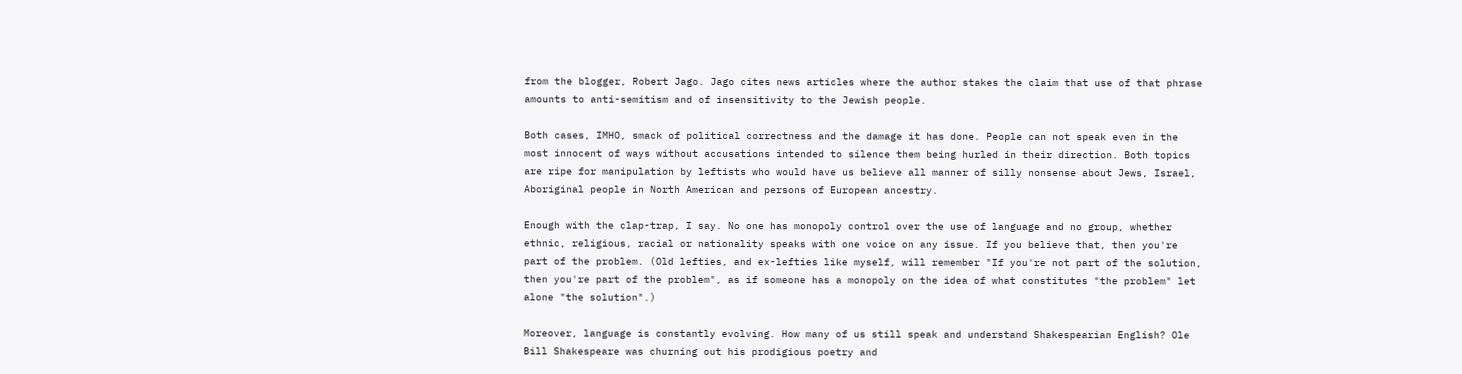from the blogger, Robert Jago. Jago cites news articles where the author stakes the claim that use of that phrase amounts to anti-semitism and of insensitivity to the Jewish people.

Both cases, IMHO, smack of political correctness and the damage it has done. People can not speak even in the most innocent of ways without accusations intended to silence them being hurled in their direction. Both topics are ripe for manipulation by leftists who would have us believe all manner of silly nonsense about Jews, Israel, Aboriginal people in North American and persons of European ancestry.

Enough with the clap-trap, I say. No one has monopoly control over the use of language and no group, whether ethnic, religious, racial or nationality speaks with one voice on any issue. If you believe that, then you're part of the problem. (Old lefties, and ex-lefties like myself, will remember "If you're not part of the solution, then you're part of the problem", as if someone has a monopoly on the idea of what constitutes "the problem" let alone "the solution".)

Moreover, language is constantly evolving. How many of us still speak and understand Shakespearian English? Ole Bill Shakespeare was churning out his prodigious poetry and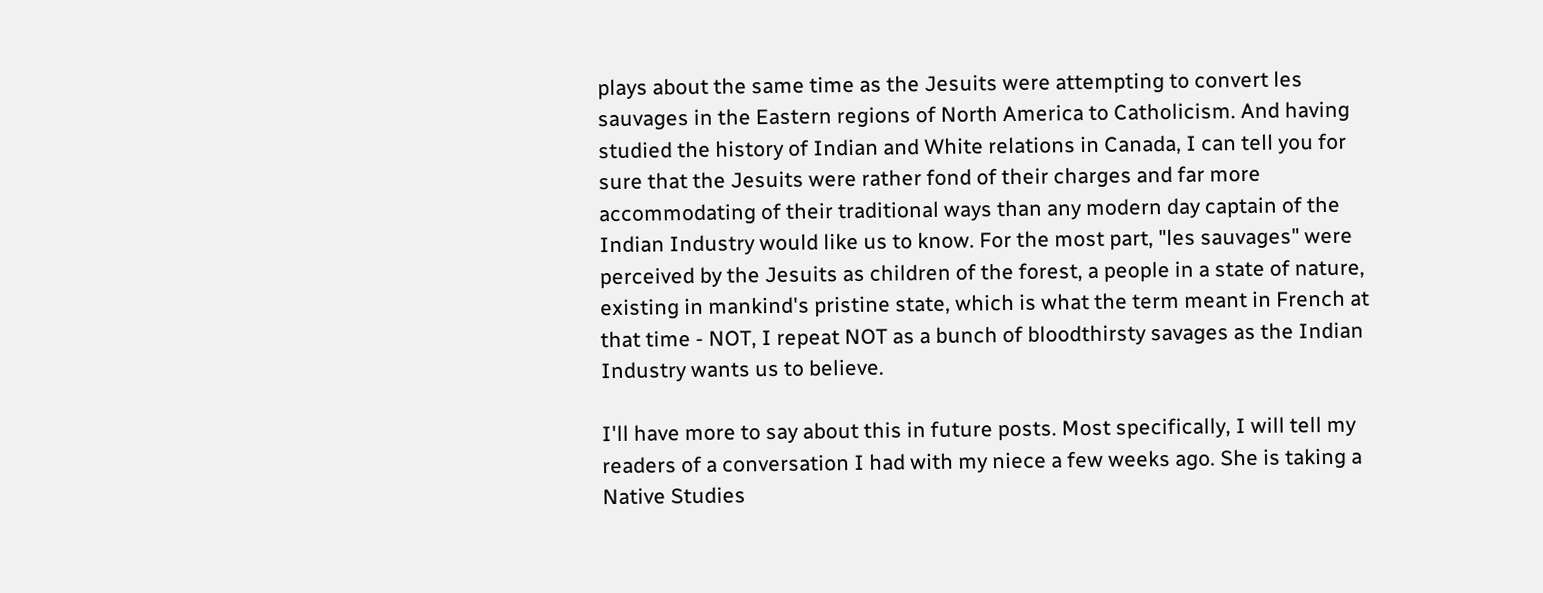plays about the same time as the Jesuits were attempting to convert les sauvages in the Eastern regions of North America to Catholicism. And having studied the history of Indian and White relations in Canada, I can tell you for sure that the Jesuits were rather fond of their charges and far more accommodating of their traditional ways than any modern day captain of the Indian Industry would like us to know. For the most part, "les sauvages" were perceived by the Jesuits as children of the forest, a people in a state of nature, existing in mankind's pristine state, which is what the term meant in French at that time - NOT, I repeat NOT as a bunch of bloodthirsty savages as the Indian Industry wants us to believe.

I'll have more to say about this in future posts. Most specifically, I will tell my readers of a conversation I had with my niece a few weeks ago. She is taking a Native Studies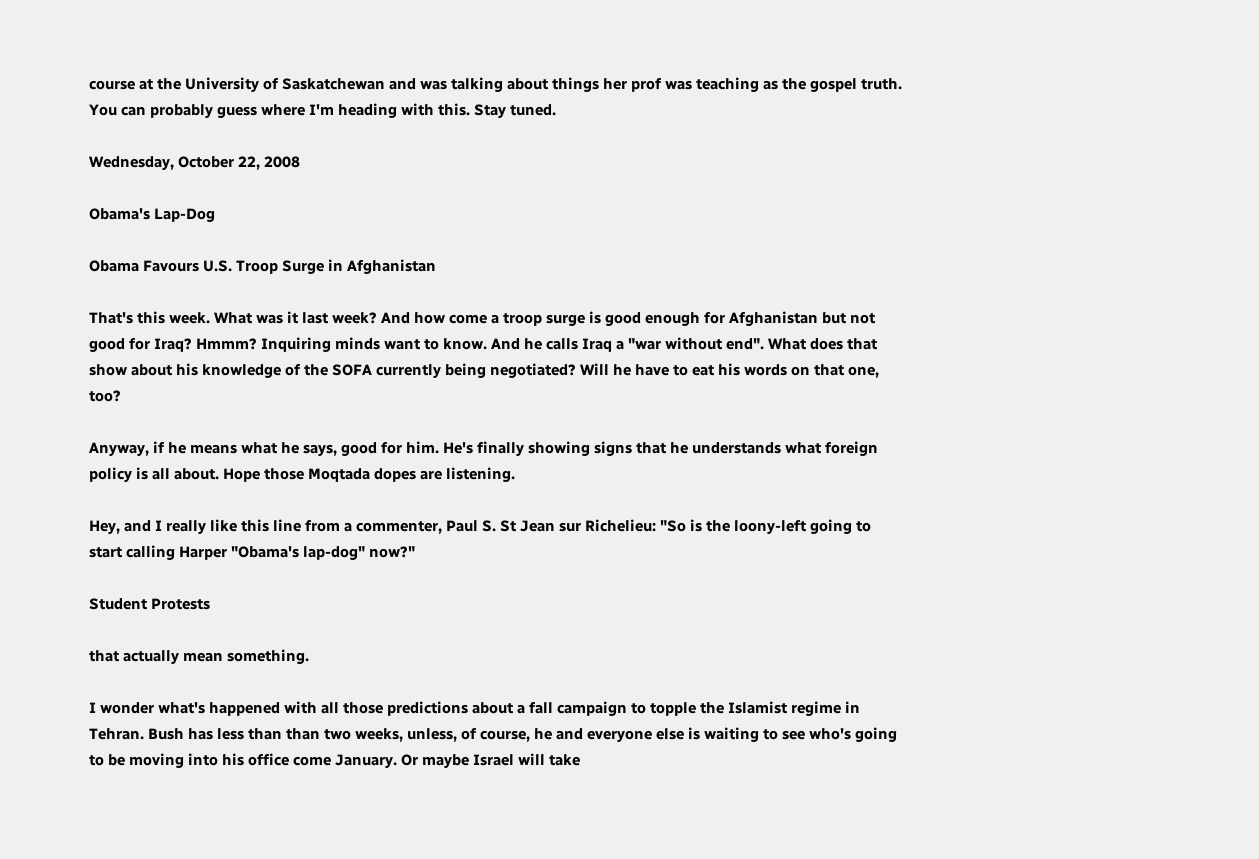course at the University of Saskatchewan and was talking about things her prof was teaching as the gospel truth. You can probably guess where I'm heading with this. Stay tuned.

Wednesday, October 22, 2008

Obama's Lap-Dog

Obama Favours U.S. Troop Surge in Afghanistan

That's this week. What was it last week? And how come a troop surge is good enough for Afghanistan but not good for Iraq? Hmmm? Inquiring minds want to know. And he calls Iraq a "war without end". What does that show about his knowledge of the SOFA currently being negotiated? Will he have to eat his words on that one, too?

Anyway, if he means what he says, good for him. He's finally showing signs that he understands what foreign policy is all about. Hope those Moqtada dopes are listening.

Hey, and I really like this line from a commenter, Paul S. St Jean sur Richelieu: "So is the loony-left going to start calling Harper "Obama's lap-dog" now?"

Student Protests

that actually mean something.

I wonder what's happened with all those predictions about a fall campaign to topple the Islamist regime in Tehran. Bush has less than than two weeks, unless, of course, he and everyone else is waiting to see who's going to be moving into his office come January. Or maybe Israel will take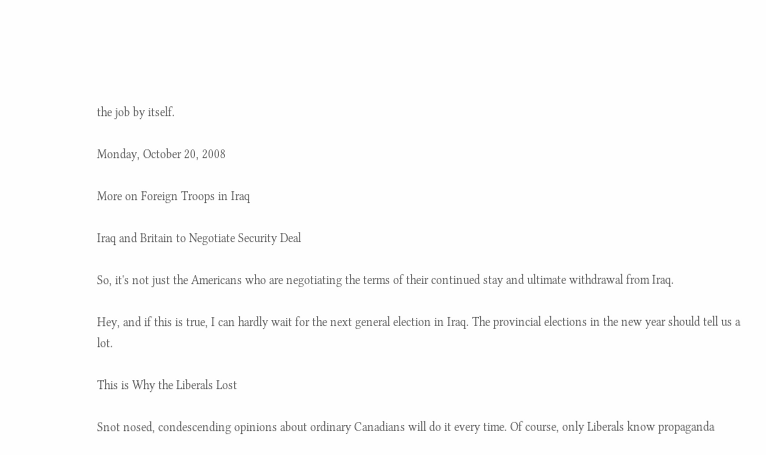the job by itself.

Monday, October 20, 2008

More on Foreign Troops in Iraq

Iraq and Britain to Negotiate Security Deal

So, it's not just the Americans who are negotiating the terms of their continued stay and ultimate withdrawal from Iraq.

Hey, and if this is true, I can hardly wait for the next general election in Iraq. The provincial elections in the new year should tell us a lot.

This is Why the Liberals Lost

Snot nosed, condescending opinions about ordinary Canadians will do it every time. Of course, only Liberals know propaganda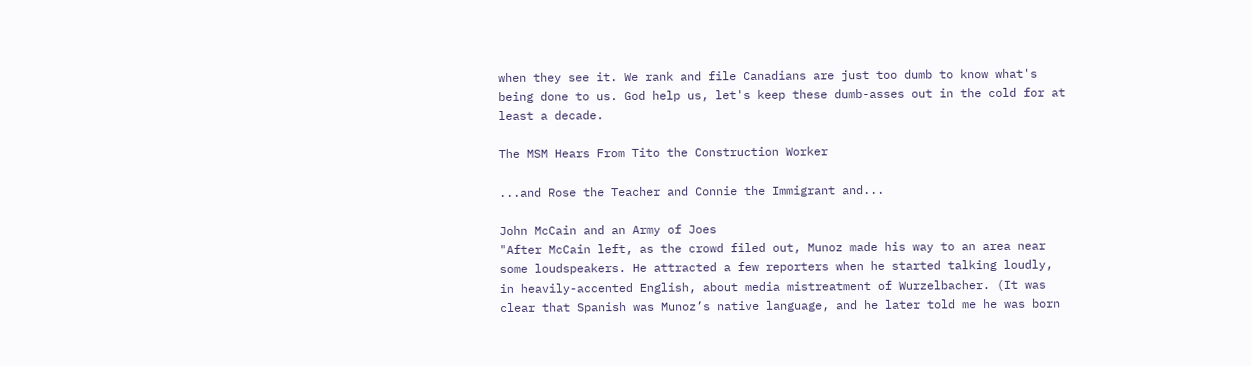when they see it. We rank and file Canadians are just too dumb to know what's being done to us. God help us, let's keep these dumb-asses out in the cold for at least a decade.

The MSM Hears From Tito the Construction Worker

...and Rose the Teacher and Connie the Immigrant and...

John McCain and an Army of Joes
"After McCain left, as the crowd filed out, Munoz made his way to an area near some loudspeakers. He attracted a few reporters when he started talking loudly, in heavily-accented English, about media mistreatment of Wurzelbacher. (It was clear that Spanish was Munoz’s native language, and he later told me he was born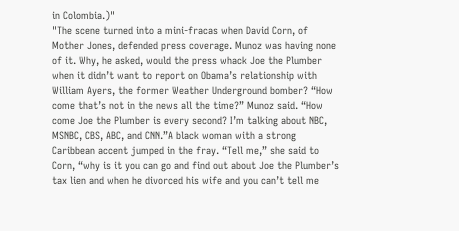in Colombia.)"
"The scene turned into a mini-fracas when David Corn, of Mother Jones, defended press coverage. Munoz was having none of it. Why, he asked, would the press whack Joe the Plumber when it didn’t want to report on Obama’s relationship with William Ayers, the former Weather Underground bomber? “How come that’s not in the news all the time?” Munoz said. “How come Joe the Plumber is every second? I’m talking about NBC, MSNBC, CBS, ABC, and CNN.”A black woman with a strong Caribbean accent jumped in the fray. “Tell me,” she said to Corn, “why is it you can go and find out about Joe the Plumber’s tax lien and when he divorced his wife and you can’t tell me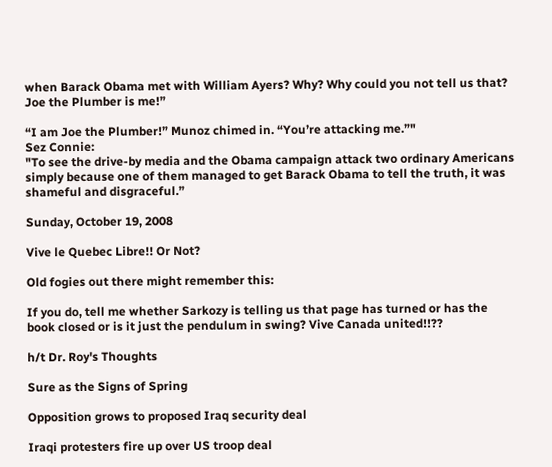when Barack Obama met with William Ayers? Why? Why could you not tell us that? Joe the Plumber is me!”

“I am Joe the Plumber!” Munoz chimed in. “You’re attacking me.”"
Sez Connie:
"To see the drive-by media and the Obama campaign attack two ordinary Americans simply because one of them managed to get Barack Obama to tell the truth, it was shameful and disgraceful.”

Sunday, October 19, 2008

Vive le Quebec Libre!! Or Not?

Old fogies out there might remember this:

If you do, tell me whether Sarkozy is telling us that page has turned or has the book closed or is it just the pendulum in swing? Vive Canada united!!??

h/t Dr. Roy's Thoughts

Sure as the Signs of Spring

Opposition grows to proposed Iraq security deal

Iraqi protesters fire up over US troop deal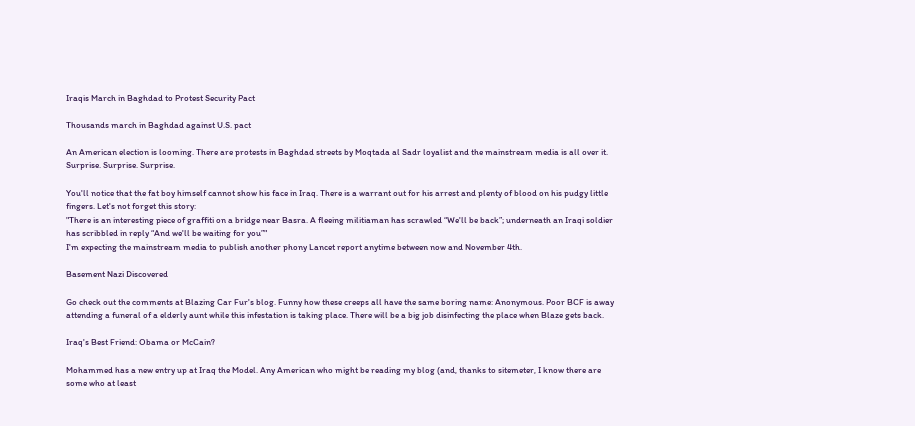Iraqis March in Baghdad to Protest Security Pact

Thousands march in Baghdad against U.S. pact

An American election is looming. There are protests in Baghdad streets by Moqtada al Sadr loyalist and the mainstream media is all over it. Surprise. Surprise. Surprise.

You'll notice that the fat boy himself cannot show his face in Iraq. There is a warrant out for his arrest and plenty of blood on his pudgy little fingers. Let's not forget this story:
"There is an interesting piece of graffiti on a bridge near Basra. A fleeing militiaman has scrawled “We'll be back”; underneath an Iraqi soldier has scribbled in reply “And we'll be waiting for you”"
I'm expecting the mainstream media to publish another phony Lancet report anytime between now and November 4th.

Basement Nazi Discovered

Go check out the comments at Blazing Car Fur's blog. Funny how these creeps all have the same boring name: Anonymous. Poor BCF is away attending a funeral of a elderly aunt while this infestation is taking place. There will be a big job disinfecting the place when Blaze gets back.

Iraq's Best Friend: Obama or McCain?

Mohammed has a new entry up at Iraq the Model. Any American who might be reading my blog (and, thanks to sitemeter, I know there are some who at least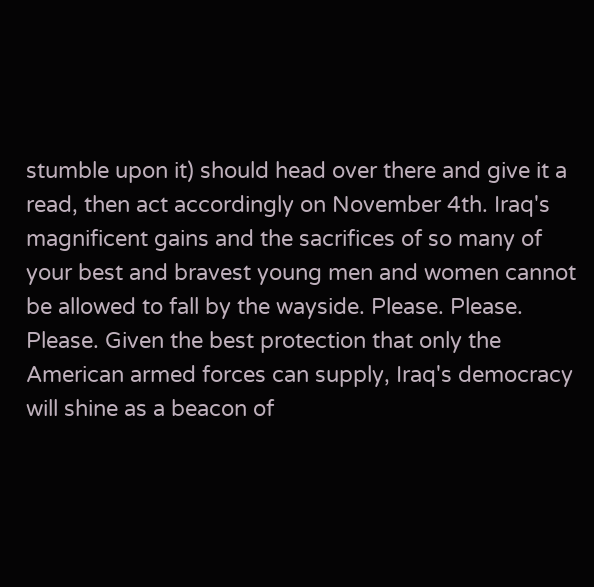stumble upon it) should head over there and give it a read, then act accordingly on November 4th. Iraq's magnificent gains and the sacrifices of so many of your best and bravest young men and women cannot be allowed to fall by the wayside. Please. Please. Please. Given the best protection that only the American armed forces can supply, Iraq's democracy will shine as a beacon of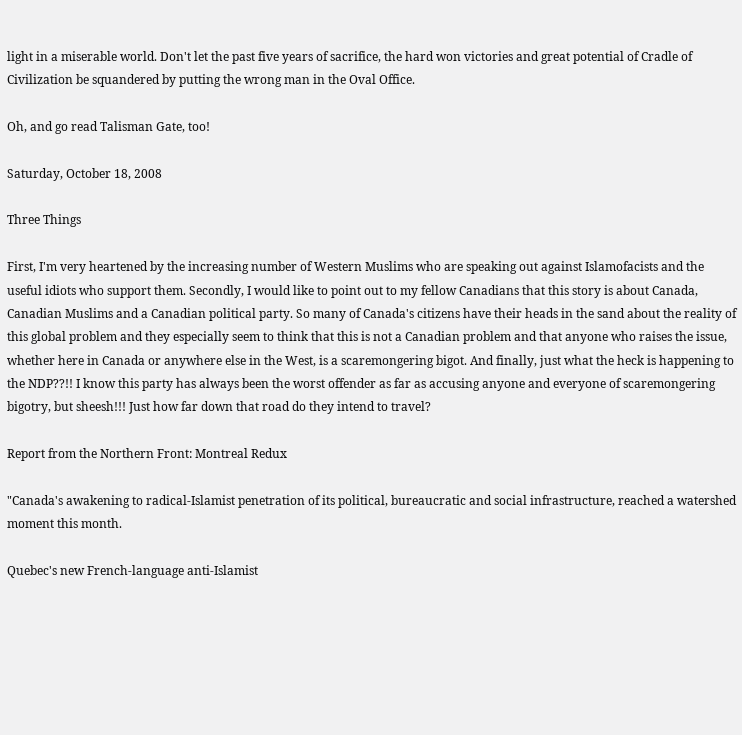light in a miserable world. Don't let the past five years of sacrifice, the hard won victories and great potential of Cradle of Civilization be squandered by putting the wrong man in the Oval Office.

Oh, and go read Talisman Gate, too!

Saturday, October 18, 2008

Three Things

First, I'm very heartened by the increasing number of Western Muslims who are speaking out against Islamofacists and the useful idiots who support them. Secondly, I would like to point out to my fellow Canadians that this story is about Canada, Canadian Muslims and a Canadian political party. So many of Canada's citizens have their heads in the sand about the reality of this global problem and they especially seem to think that this is not a Canadian problem and that anyone who raises the issue, whether here in Canada or anywhere else in the West, is a scaremongering bigot. And finally, just what the heck is happening to the NDP??!! I know this party has always been the worst offender as far as accusing anyone and everyone of scaremongering bigotry, but sheesh!!! Just how far down that road do they intend to travel?

Report from the Northern Front: Montreal Redux

"Canada's awakening to radical-Islamist penetration of its political, bureaucratic and social infrastructure, reached a watershed moment this month.

Quebec's new French-language anti-Islamist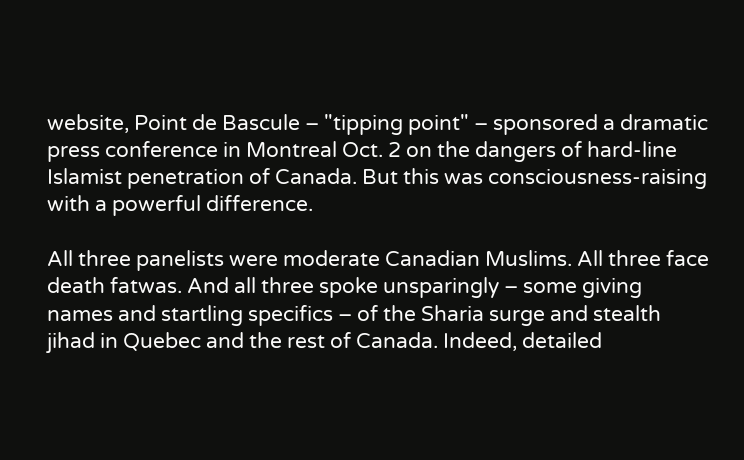website, Point de Bascule – "tipping point" – sponsored a dramatic press conference in Montreal Oct. 2 on the dangers of hard-line Islamist penetration of Canada. But this was consciousness-raising with a powerful difference.

All three panelists were moderate Canadian Muslims. All three face death fatwas. And all three spoke unsparingly – some giving names and startling specifics – of the Sharia surge and stealth jihad in Quebec and the rest of Canada. Indeed, detailed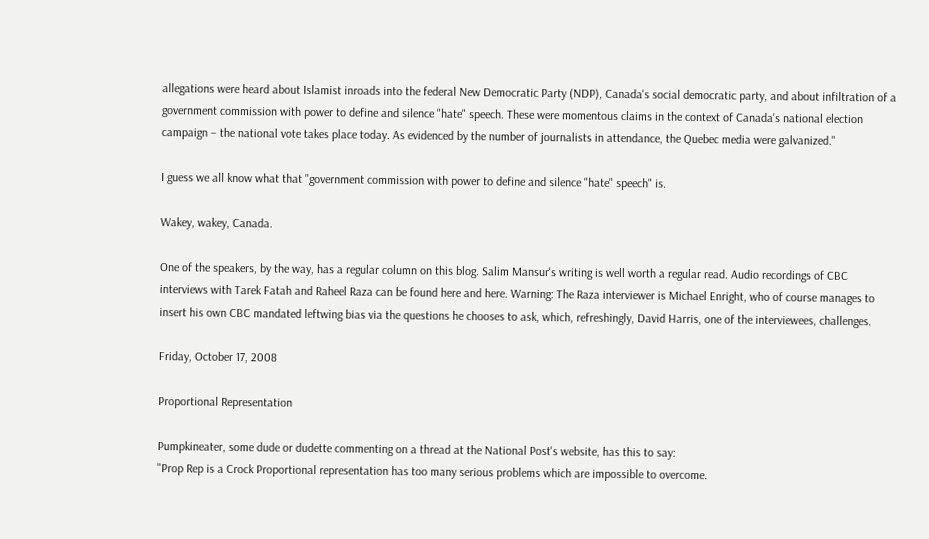allegations were heard about Islamist inroads into the federal New Democratic Party (NDP), Canada's social democratic party, and about infiltration of a government commission with power to define and silence "hate" speech. These were momentous claims in the context of Canada's national election campaign – the national vote takes place today. As evidenced by the number of journalists in attendance, the Quebec media were galvanized."

I guess we all know what that "government commission with power to define and silence "hate" speech" is.

Wakey, wakey, Canada.

One of the speakers, by the way, has a regular column on this blog. Salim Mansur's writing is well worth a regular read. Audio recordings of CBC interviews with Tarek Fatah and Raheel Raza can be found here and here. Warning: The Raza interviewer is Michael Enright, who of course manages to insert his own CBC mandated leftwing bias via the questions he chooses to ask, which, refreshingly, David Harris, one of the interviewees, challenges.

Friday, October 17, 2008

Proportional Representation

Pumpkineater, some dude or dudette commenting on a thread at the National Post's website, has this to say:
"Prop Rep is a Crock Proportional representation has too many serious problems which are impossible to overcome.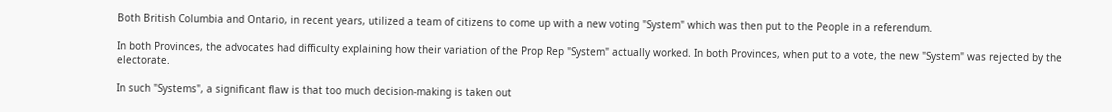Both British Columbia and Ontario, in recent years, utilized a team of citizens to come up with a new voting "System" which was then put to the People in a referendum.

In both Provinces, the advocates had difficulty explaining how their variation of the Prop Rep "System" actually worked. In both Provinces, when put to a vote, the new "System" was rejected by the electorate.

In such "Systems", a significant flaw is that too much decision-making is taken out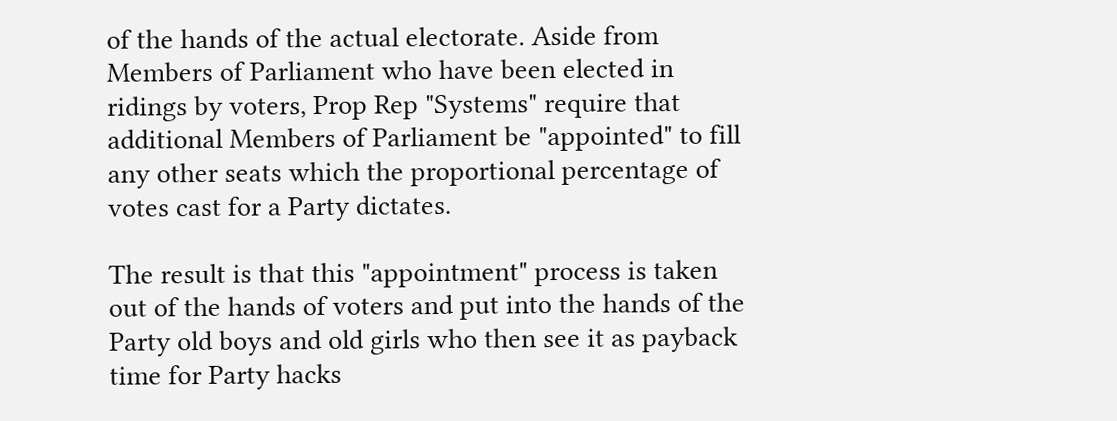of the hands of the actual electorate. Aside from Members of Parliament who have been elected in ridings by voters, Prop Rep "Systems" require that additional Members of Parliament be "appointed" to fill any other seats which the proportional percentage of votes cast for a Party dictates.

The result is that this "appointment" process is taken out of the hands of voters and put into the hands of the Party old boys and old girls who then see it as payback time for Party hacks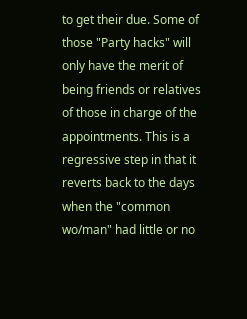to get their due. Some of those "Party hacks" will only have the merit of being friends or relatives of those in charge of the appointments. This is a regressive step in that it reverts back to the days when the "common wo/man" had little or no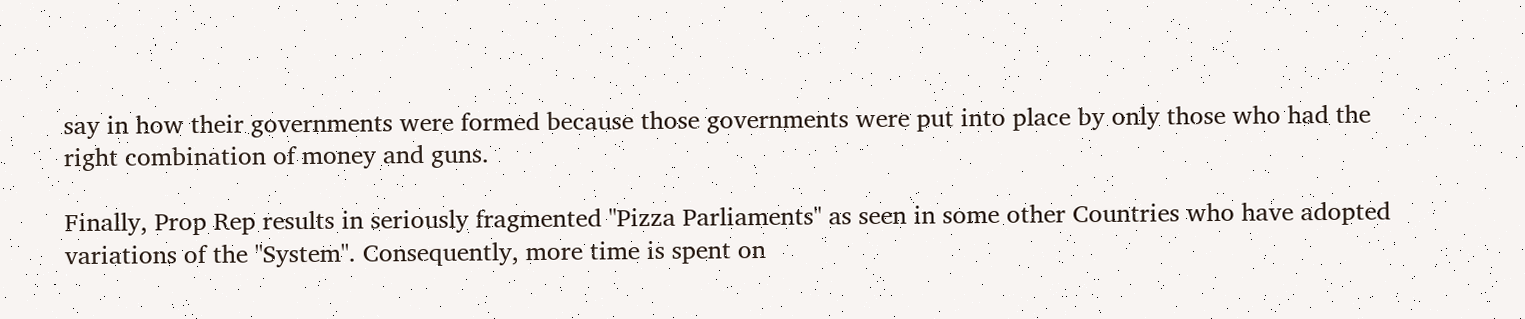say in how their governments were formed because those governments were put into place by only those who had the right combination of money and guns.

Finally, Prop Rep results in seriously fragmented "Pizza Parliaments" as seen in some other Countries who have adopted variations of the "System". Consequently, more time is spent on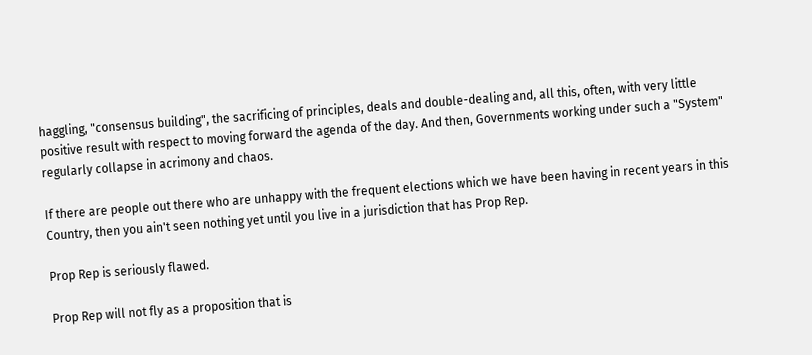haggling, "consensus building", the sacrificing of principles, deals and double-dealing and, all this, often, with very little positive result with respect to moving forward the agenda of the day. And then, Governments working under such a "System" regularly collapse in acrimony and chaos.

If there are people out there who are unhappy with the frequent elections which we have been having in recent years in this Country, then you ain't seen nothing yet until you live in a jurisdiction that has Prop Rep.

Prop Rep is seriously flawed.

Prop Rep will not fly as a proposition that is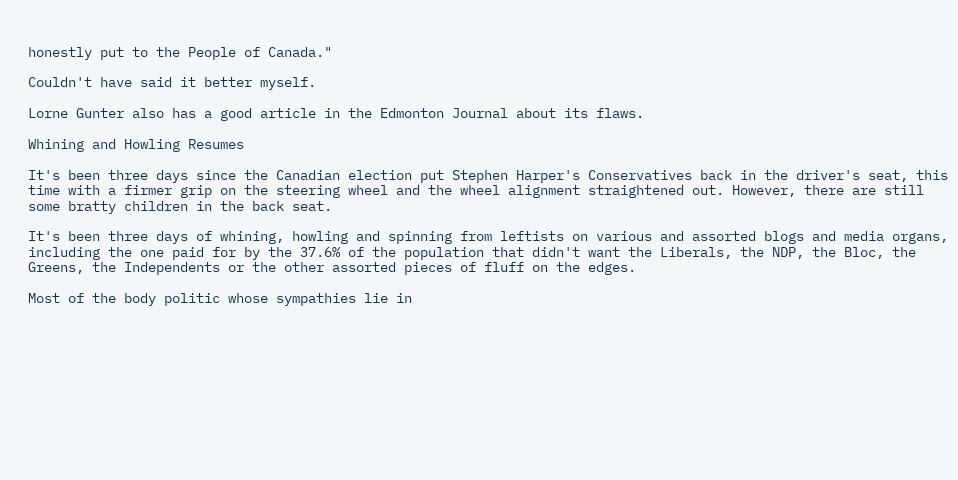honestly put to the People of Canada."

Couldn't have said it better myself.

Lorne Gunter also has a good article in the Edmonton Journal about its flaws.

Whining and Howling Resumes

It's been three days since the Canadian election put Stephen Harper's Conservatives back in the driver's seat, this time with a firmer grip on the steering wheel and the wheel alignment straightened out. However, there are still some bratty children in the back seat.

It's been three days of whining, howling and spinning from leftists on various and assorted blogs and media organs, including the one paid for by the 37.6% of the population that didn't want the Liberals, the NDP, the Bloc, the Greens, the Independents or the other assorted pieces of fluff on the edges.

Most of the body politic whose sympathies lie in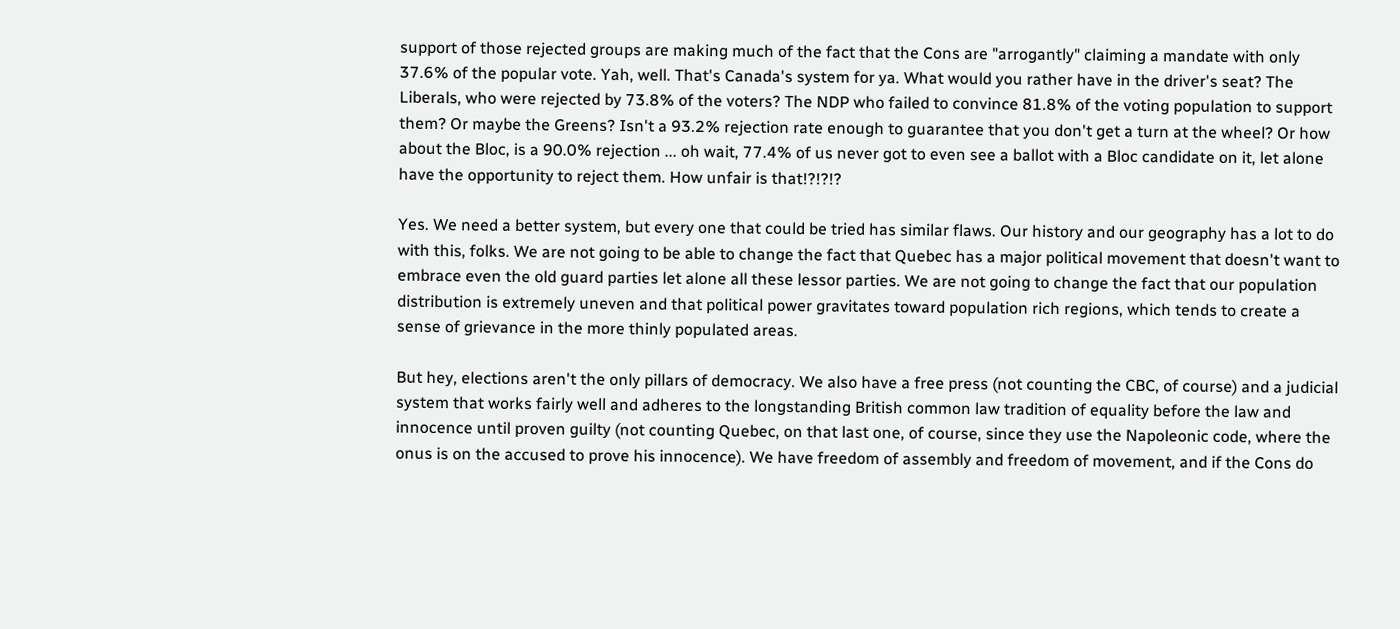support of those rejected groups are making much of the fact that the Cons are "arrogantly" claiming a mandate with only 37.6% of the popular vote. Yah, well. That's Canada's system for ya. What would you rather have in the driver's seat? The Liberals, who were rejected by 73.8% of the voters? The NDP who failed to convince 81.8% of the voting population to support them? Or maybe the Greens? Isn't a 93.2% rejection rate enough to guarantee that you don't get a turn at the wheel? Or how about the Bloc, is a 90.0% rejection ... oh wait, 77.4% of us never got to even see a ballot with a Bloc candidate on it, let alone have the opportunity to reject them. How unfair is that!?!?!?

Yes. We need a better system, but every one that could be tried has similar flaws. Our history and our geography has a lot to do with this, folks. We are not going to be able to change the fact that Quebec has a major political movement that doesn't want to embrace even the old guard parties let alone all these lessor parties. We are not going to change the fact that our population distribution is extremely uneven and that political power gravitates toward population rich regions, which tends to create a sense of grievance in the more thinly populated areas.

But hey, elections aren't the only pillars of democracy. We also have a free press (not counting the CBC, of course) and a judicial system that works fairly well and adheres to the longstanding British common law tradition of equality before the law and innocence until proven guilty (not counting Quebec, on that last one, of course, since they use the Napoleonic code, where the onus is on the accused to prove his innocence). We have freedom of assembly and freedom of movement, and if the Cons do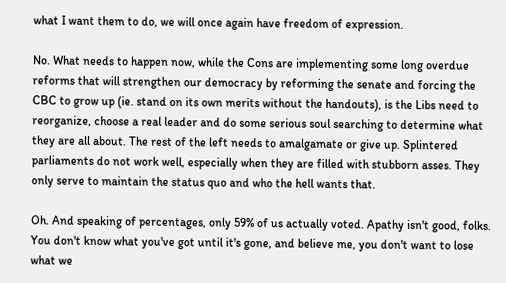what I want them to do, we will once again have freedom of expression.

No. What needs to happen now, while the Cons are implementing some long overdue reforms that will strengthen our democracy by reforming the senate and forcing the CBC to grow up (ie. stand on its own merits without the handouts), is the Libs need to reorganize, choose a real leader and do some serious soul searching to determine what they are all about. The rest of the left needs to amalgamate or give up. Splintered parliaments do not work well, especially when they are filled with stubborn asses. They only serve to maintain the status quo and who the hell wants that.

Oh. And speaking of percentages, only 59% of us actually voted. Apathy isn't good, folks. You don't know what you've got until it's gone, and believe me, you don't want to lose what we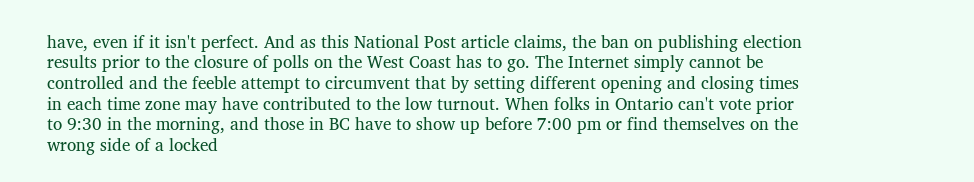have, even if it isn't perfect. And as this National Post article claims, the ban on publishing election results prior to the closure of polls on the West Coast has to go. The Internet simply cannot be controlled and the feeble attempt to circumvent that by setting different opening and closing times in each time zone may have contributed to the low turnout. When folks in Ontario can't vote prior to 9:30 in the morning, and those in BC have to show up before 7:00 pm or find themselves on the wrong side of a locked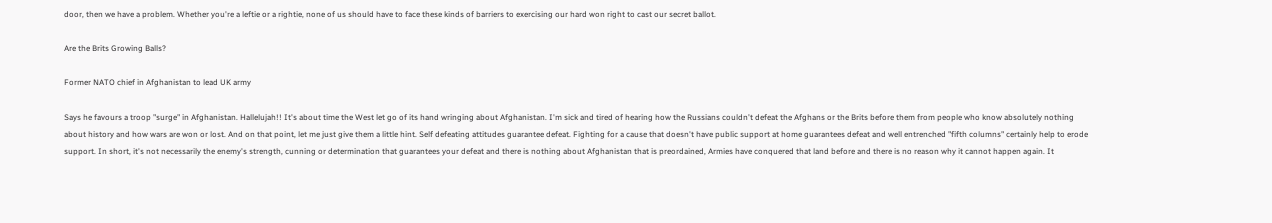door, then we have a problem. Whether you're a leftie or a rightie, none of us should have to face these kinds of barriers to exercising our hard won right to cast our secret ballot.

Are the Brits Growing Balls?

Former NATO chief in Afghanistan to lead UK army

Says he favours a troop "surge" in Afghanistan. Hallelujah!! It's about time the West let go of its hand wringing about Afghanistan. I'm sick and tired of hearing how the Russians couldn't defeat the Afghans or the Brits before them from people who know absolutely nothing about history and how wars are won or lost. And on that point, let me just give them a little hint. Self defeating attitudes guarantee defeat. Fighting for a cause that doesn't have public support at home guarantees defeat and well entrenched "fifth columns" certainly help to erode support. In short, it's not necessarily the enemy's strength, cunning or determination that guarantees your defeat and there is nothing about Afghanistan that is preordained, Armies have conquered that land before and there is no reason why it cannot happen again. It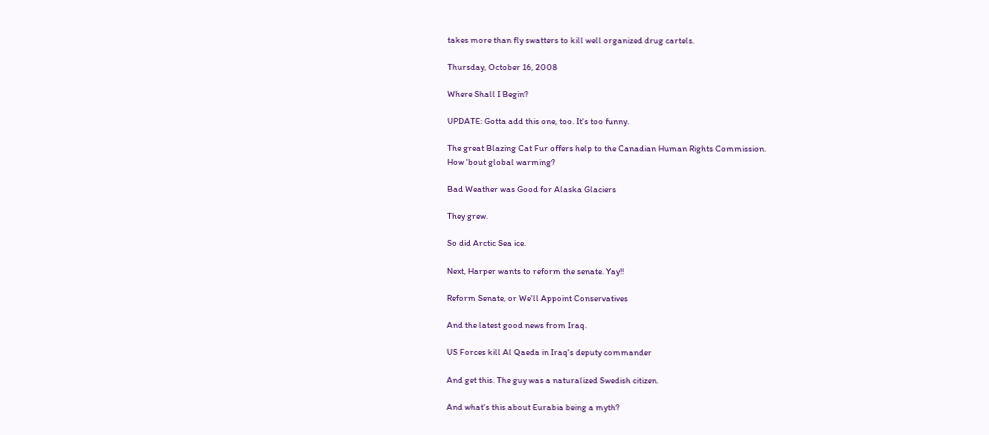takes more than fly swatters to kill well organized drug cartels.

Thursday, October 16, 2008

Where Shall I Begin?

UPDATE: Gotta add this one, too. It's too funny.

The great Blazing Cat Fur offers help to the Canadian Human Rights Commission.
How 'bout global warming?

Bad Weather was Good for Alaska Glaciers

They grew.

So did Arctic Sea ice.

Next, Harper wants to reform the senate. Yay!!

Reform Senate, or We'll Appoint Conservatives

And the latest good news from Iraq.

US Forces kill Al Qaeda in Iraq's deputy commander

And get this. The guy was a naturalized Swedish citizen.

And what's this about Eurabia being a myth?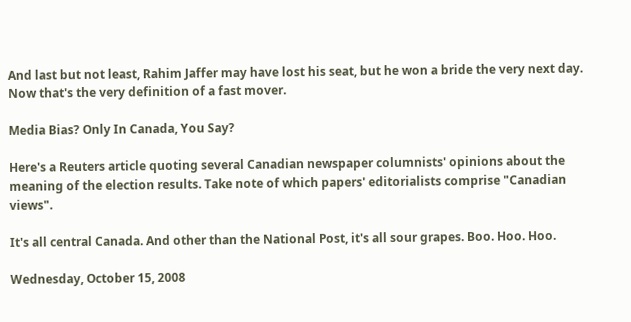And last but not least, Rahim Jaffer may have lost his seat, but he won a bride the very next day. Now that's the very definition of a fast mover.

Media Bias? Only In Canada, You Say?

Here's a Reuters article quoting several Canadian newspaper columnists' opinions about the meaning of the election results. Take note of which papers' editorialists comprise "Canadian views".

It's all central Canada. And other than the National Post, it's all sour grapes. Boo. Hoo. Hoo.

Wednesday, October 15, 2008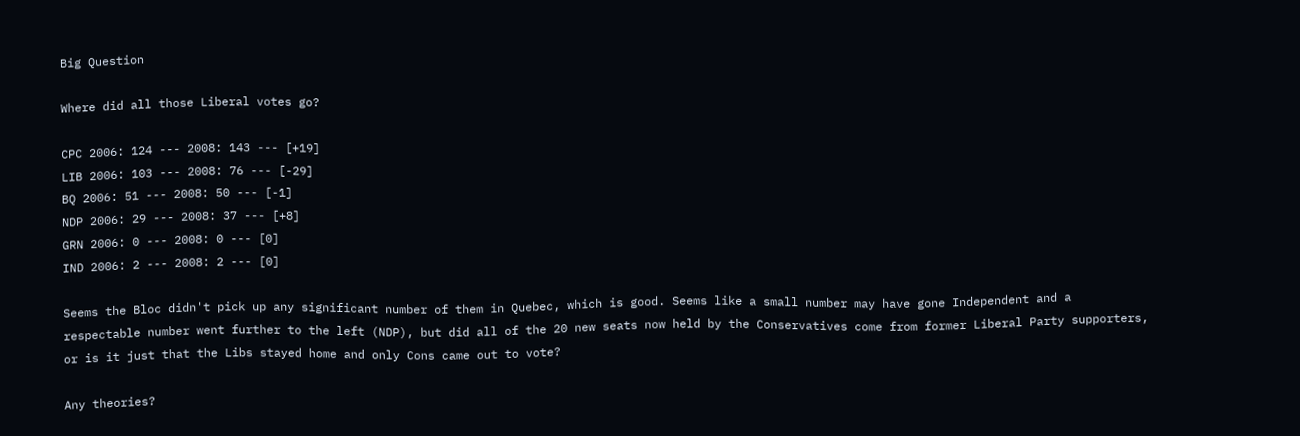Big Question

Where did all those Liberal votes go?

CPC 2006: 124 --- 2008: 143 --- [+19]
LIB 2006: 103 --- 2008: 76 --- [-29]
BQ 2006: 51 --- 2008: 50 --- [-1]
NDP 2006: 29 --- 2008: 37 --- [+8]
GRN 2006: 0 --- 2008: 0 --- [0]
IND 2006: 2 --- 2008: 2 --- [0]

Seems the Bloc didn't pick up any significant number of them in Quebec, which is good. Seems like a small number may have gone Independent and a respectable number went further to the left (NDP), but did all of the 20 new seats now held by the Conservatives come from former Liberal Party supporters, or is it just that the Libs stayed home and only Cons came out to vote?

Any theories?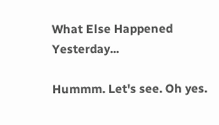What Else Happened Yesterday...

Hummm. Let's see. Oh yes.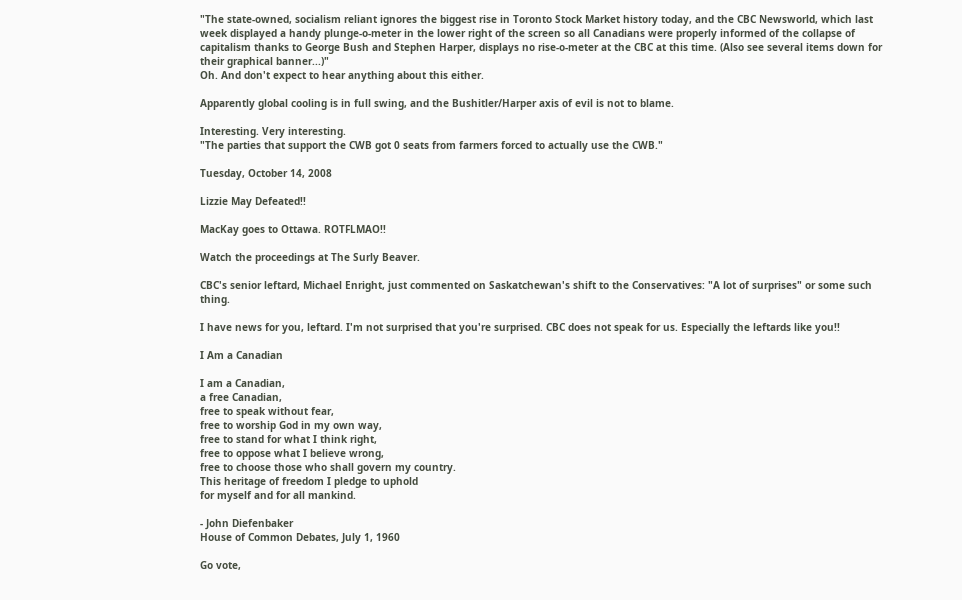"The state-owned, socialism reliant ignores the biggest rise in Toronto Stock Market history today, and the CBC Newsworld, which last week displayed a handy plunge-o-meter in the lower right of the screen so all Canadians were properly informed of the collapse of capitalism thanks to George Bush and Stephen Harper, displays no rise-o-meter at the CBC at this time. (Also see several items down for their graphical banner...)"
Oh. And don't expect to hear anything about this either.

Apparently global cooling is in full swing, and the Bushitler/Harper axis of evil is not to blame.

Interesting. Very interesting.
"The parties that support the CWB got 0 seats from farmers forced to actually use the CWB."

Tuesday, October 14, 2008

Lizzie May Defeated!!

MacKay goes to Ottawa. ROTFLMAO!!

Watch the proceedings at The Surly Beaver.

CBC's senior leftard, Michael Enright, just commented on Saskatchewan's shift to the Conservatives: "A lot of surprises" or some such thing.

I have news for you, leftard. I'm not surprised that you're surprised. CBC does not speak for us. Especially the leftards like you!!

I Am a Canadian

I am a Canadian,
a free Canadian,
free to speak without fear,
free to worship God in my own way,
free to stand for what I think right,
free to oppose what I believe wrong,
free to choose those who shall govern my country.
This heritage of freedom I pledge to uphold
for myself and for all mankind.

- John Diefenbaker
House of Common Debates, July 1, 1960

Go vote,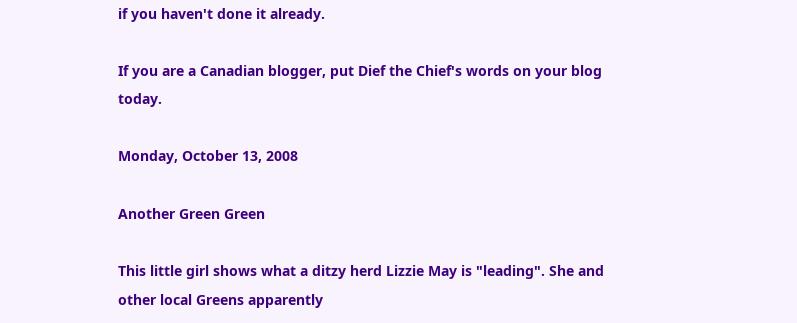if you haven't done it already.

If you are a Canadian blogger, put Dief the Chief's words on your blog today.

Monday, October 13, 2008

Another Green Green

This little girl shows what a ditzy herd Lizzie May is "leading". She and other local Greens apparently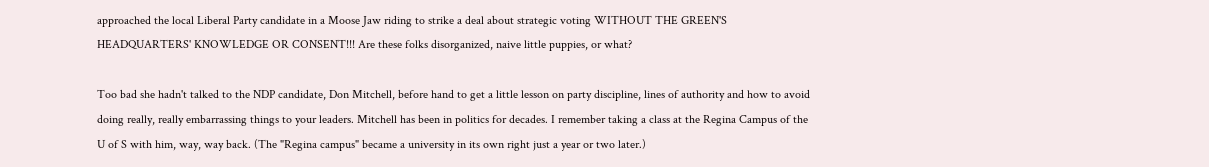approached the local Liberal Party candidate in a Moose Jaw riding to strike a deal about strategic voting WITHOUT THE GREEN'S HEADQUARTERS' KNOWLEDGE OR CONSENT!!! Are these folks disorganized, naive little puppies, or what?

Too bad she hadn't talked to the NDP candidate, Don Mitchell, before hand to get a little lesson on party discipline, lines of authority and how to avoid doing really, really embarrassing things to your leaders. Mitchell has been in politics for decades. I remember taking a class at the Regina Campus of the U of S with him, way, way back. (The "Regina campus" became a university in its own right just a year or two later.)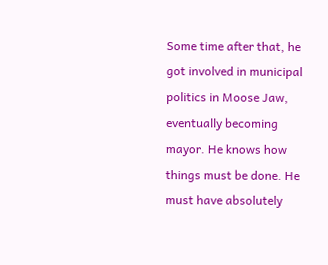Some time after that, he got involved in municipal politics in Moose Jaw, eventually becoming mayor. He knows how things must be done. He must have absolutely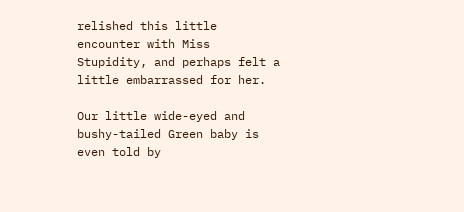relished this little encounter with Miss Stupidity, and perhaps felt a little embarrassed for her.

Our little wide-eyed and bushy-tailed Green baby is even told by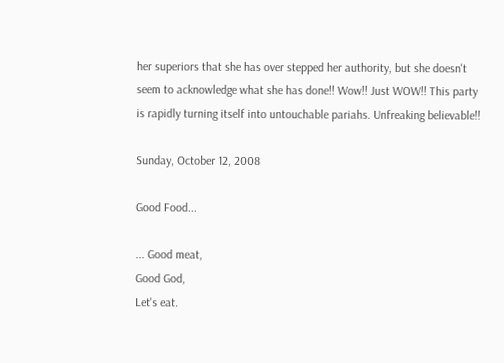her superiors that she has over stepped her authority, but she doesn't seem to acknowledge what she has done!! Wow!! Just WOW!! This party is rapidly turning itself into untouchable pariahs. Unfreaking believable!!

Sunday, October 12, 2008

Good Food...

... Good meat,
Good God,
Let's eat.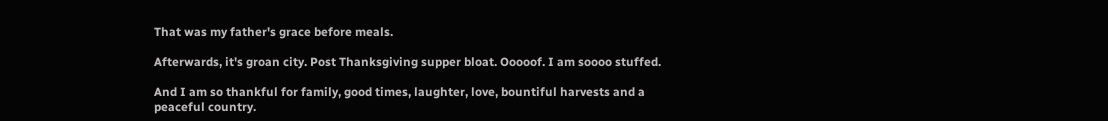That was my father's grace before meals.

Afterwards, it's groan city. Post Thanksgiving supper bloat. Ooooof. I am soooo stuffed.

And I am so thankful for family, good times, laughter, love, bountiful harvests and a peaceful country.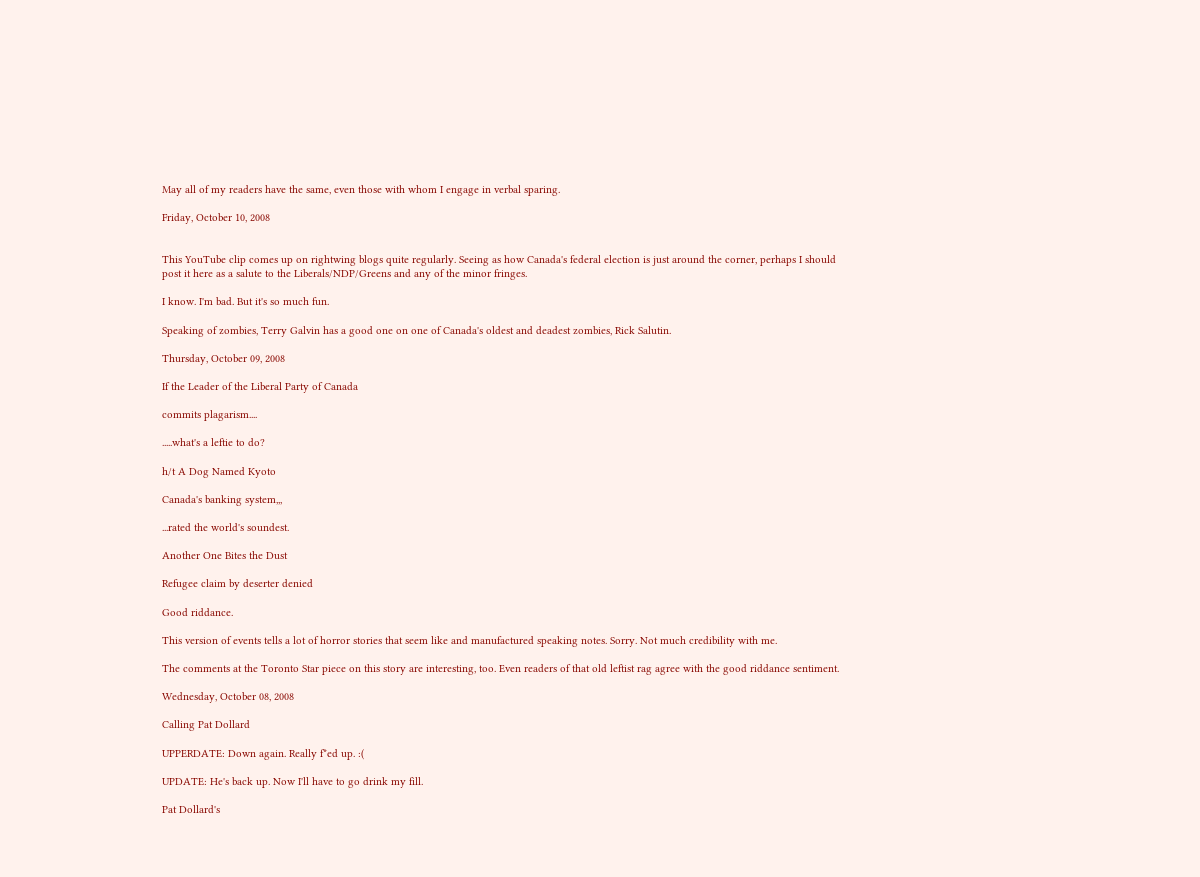May all of my readers have the same, even those with whom I engage in verbal sparing.

Friday, October 10, 2008


This YouTube clip comes up on rightwing blogs quite regularly. Seeing as how Canada's federal election is just around the corner, perhaps I should post it here as a salute to the Liberals/NDP/Greens and any of the minor fringes.

I know. I'm bad. But it's so much fun.

Speaking of zombies, Terry Galvin has a good one on one of Canada's oldest and deadest zombies, Rick Salutin.

Thursday, October 09, 2008

If the Leader of the Liberal Party of Canada

commits plagarism....

.....what's a leftie to do?

h/t A Dog Named Kyoto

Canada's banking system,,,

...rated the world's soundest.

Another One Bites the Dust

Refugee claim by deserter denied

Good riddance.

This version of events tells a lot of horror stories that seem like and manufactured speaking notes. Sorry. Not much credibility with me.

The comments at the Toronto Star piece on this story are interesting, too. Even readers of that old leftist rag agree with the good riddance sentiment.

Wednesday, October 08, 2008

Calling Pat Dollard

UPPERDATE: Down again. Really f*ed up. :(

UPDATE: He's back up. Now I'll have to go drink my fill.

Pat Dollard's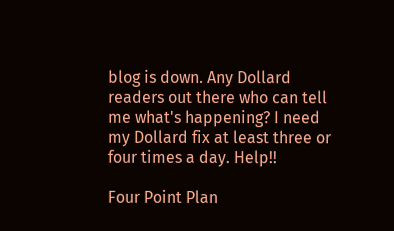blog is down. Any Dollard readers out there who can tell me what's happening? I need my Dollard fix at least three or four times a day. Help!!

Four Point Plan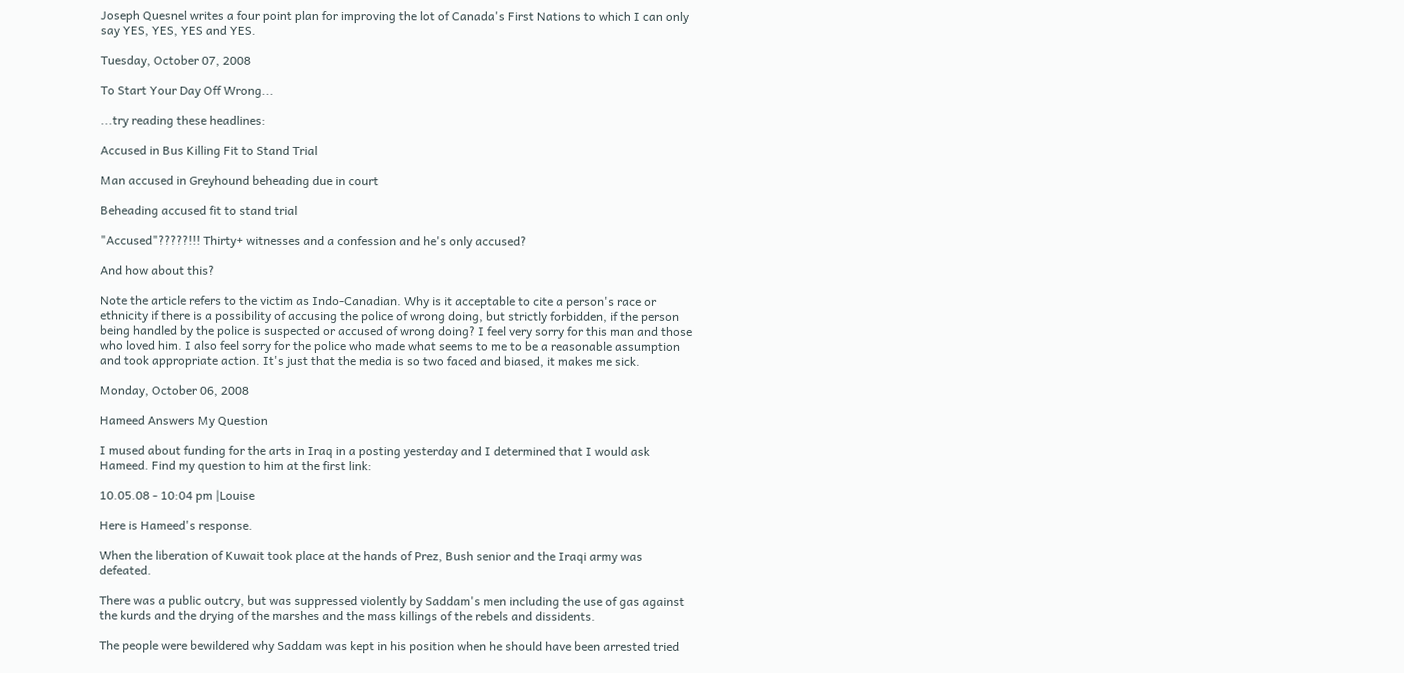Joseph Quesnel writes a four point plan for improving the lot of Canada's First Nations to which I can only say YES, YES, YES and YES.

Tuesday, October 07, 2008

To Start Your Day Off Wrong...

...try reading these headlines:

Accused in Bus Killing Fit to Stand Trial

Man accused in Greyhound beheading due in court

Beheading accused fit to stand trial

"Accused"?????!!! Thirty+ witnesses and a confession and he's only accused?

And how about this?

Note the article refers to the victim as Indo-Canadian. Why is it acceptable to cite a person's race or ethnicity if there is a possibility of accusing the police of wrong doing, but strictly forbidden, if the person being handled by the police is suspected or accused of wrong doing? I feel very sorry for this man and those who loved him. I also feel sorry for the police who made what seems to me to be a reasonable assumption and took appropriate action. It's just that the media is so two faced and biased, it makes me sick.

Monday, October 06, 2008

Hameed Answers My Question

I mused about funding for the arts in Iraq in a posting yesterday and I determined that I would ask Hameed. Find my question to him at the first link:

10.05.08 - 10:04 pm |Louise

Here is Hameed's response.

When the liberation of Kuwait took place at the hands of Prez, Bush senior and the Iraqi army was defeated.

There was a public outcry, but was suppressed violently by Saddam's men including the use of gas against the kurds and the drying of the marshes and the mass killings of the rebels and dissidents.

The people were bewildered why Saddam was kept in his position when he should have been arrested tried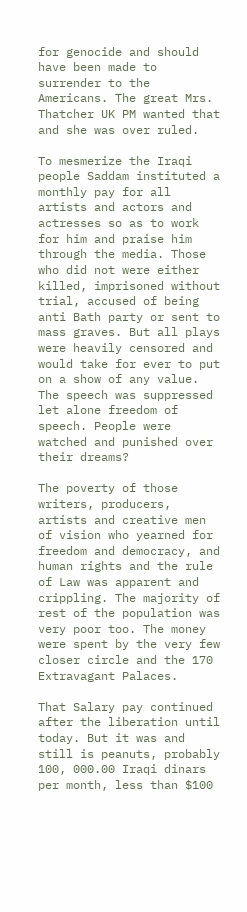for genocide and should have been made to surrender to the Americans. The great Mrs. Thatcher UK PM wanted that and she was over ruled.

To mesmerize the Iraqi people Saddam instituted a monthly pay for all artists and actors and actresses so as to work for him and praise him through the media. Those who did not were either killed, imprisoned without trial, accused of being anti Bath party or sent to mass graves. But all plays were heavily censored and would take for ever to put on a show of any value. The speech was suppressed let alone freedom of speech. People were watched and punished over their dreams?

The poverty of those writers, producers, artists and creative men of vision who yearned for freedom and democracy, and human rights and the rule of Law was apparent and crippling. The majority of rest of the population was very poor too. The money were spent by the very few closer circle and the 170 Extravagant Palaces.

That Salary pay continued after the liberation until today. But it was and still is peanuts, probably 100, 000.00 Iraqi dinars per month, less than $100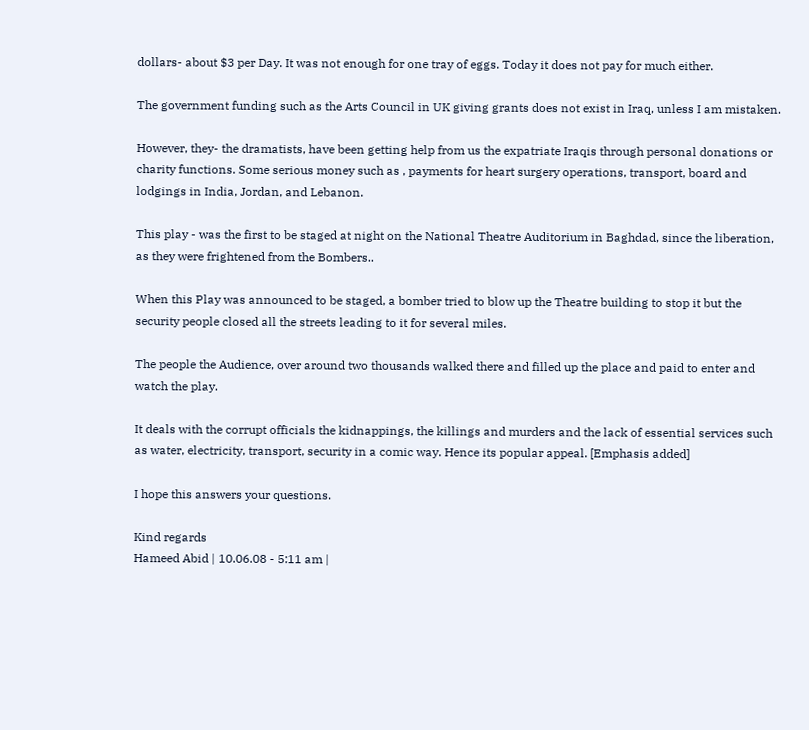dollars- about $3 per Day. It was not enough for one tray of eggs. Today it does not pay for much either.

The government funding such as the Arts Council in UK giving grants does not exist in Iraq, unless I am mistaken.

However, they- the dramatists, have been getting help from us the expatriate Iraqis through personal donations or charity functions. Some serious money such as , payments for heart surgery operations, transport, board and lodgings in India, Jordan, and Lebanon.

This play - was the first to be staged at night on the National Theatre Auditorium in Baghdad, since the liberation, as they were frightened from the Bombers..

When this Play was announced to be staged, a bomber tried to blow up the Theatre building to stop it but the security people closed all the streets leading to it for several miles.

The people the Audience, over around two thousands walked there and filled up the place and paid to enter and watch the play.

It deals with the corrupt officials the kidnappings, the killings and murders and the lack of essential services such as water, electricity, transport, security in a comic way. Hence its popular appeal. [Emphasis added]

I hope this answers your questions.

Kind regards
Hameed Abid | 10.06.08 - 5:11 am |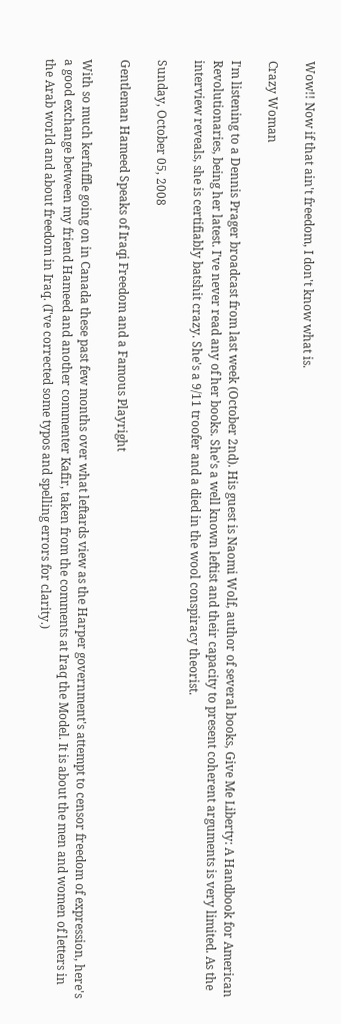Wow!! Now if that ain't freedom, I don't know what is.

Crazy Woman

I'm listening to a Dennis Prager broadcast from last week (October 2nd). His guest is Naomi Wolf, author of several books, Give Me Liberty: A Handbook for American Revolutionaries, being her latest. I've never read any of her books. She's a well known leftist and their capacity to present coherent arguments is very limited. As the interview reveals, she is certifiably batshit crazy. She's a 9/11 troofer and a died in the wool conspiracy theorist.

Sunday, October 05, 2008

Gentleman Hameed Speaks of Iraqi Freedom and a Famous Playright

With so much kerfuffle going on in Canada these past few months over what leftards view as the Harper government's attempt to censor freedom of expression, here's a good exchange between my friend Hameed and another commenter Kafir, taken from the comments at Iraq the Model. It is about the men and women of letters in the Arab world and about freedom in Iraq. (I've corrected some typos and spelling errors for clarity.)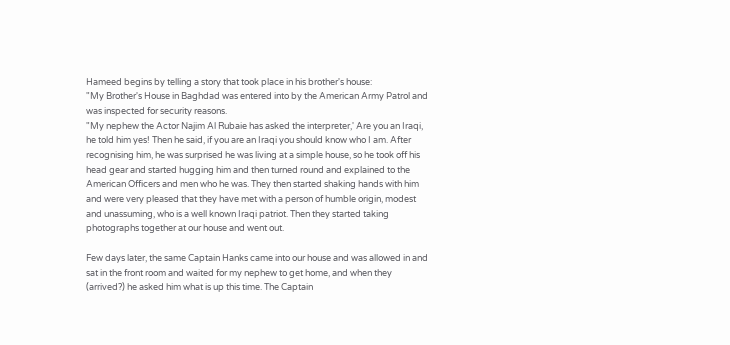Hameed begins by telling a story that took place in his brother's house:
"My Brother's House in Baghdad was entered into by the American Army Patrol and was inspected for security reasons.
"My nephew the Actor Najim Al Rubaie has asked the interpreter,' Are you an Iraqi, he told him yes! Then he said, if you are an Iraqi you should know who I am. After recognising him, he was surprised he was living at a simple house, so he took off his head gear and started hugging him and then turned round and explained to the American Officers and men who he was. They then started shaking hands with him and were very pleased that they have met with a person of humble origin, modest and unassuming, who is a well known Iraqi patriot. Then they started taking photographs together at our house and went out.

Few days later, the same Captain Hanks came into our house and was allowed in and sat in the front room and waited for my nephew to get home, and when they (arrived?) he asked him what is up this time. The Captain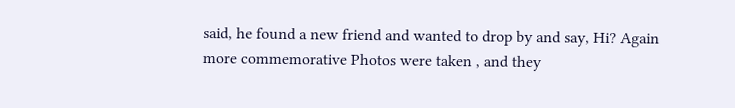said, he found a new friend and wanted to drop by and say, Hi? Again more commemorative Photos were taken , and they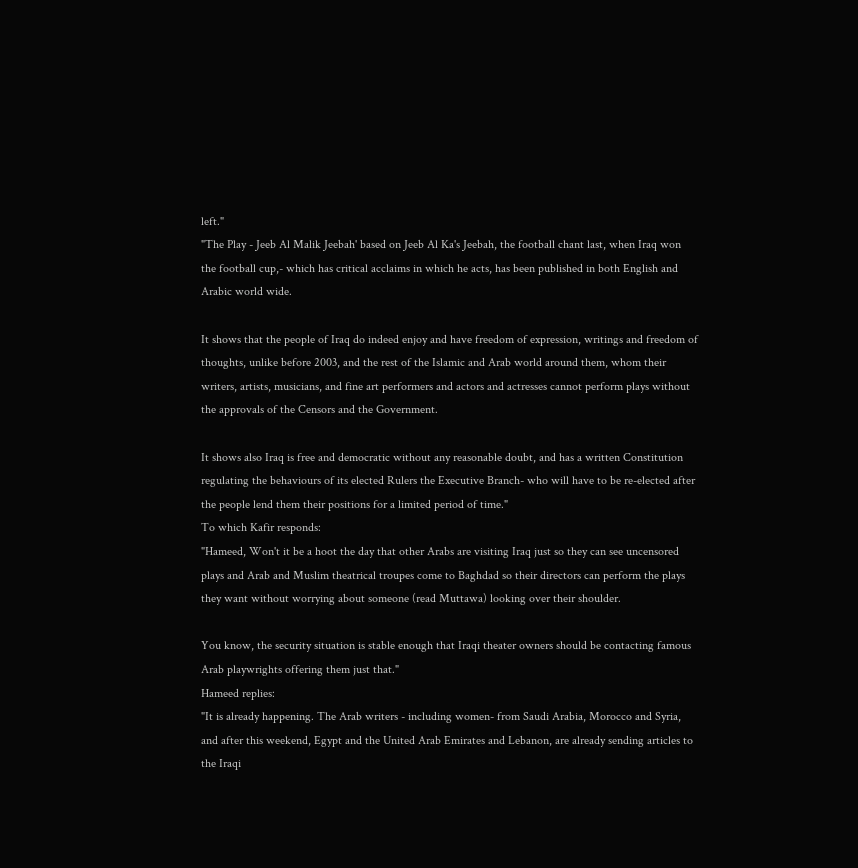left."
"The Play - Jeeb Al Malik Jeebah' based on Jeeb Al Ka's Jeebah, the football chant last, when Iraq won the football cup,- which has critical acclaims in which he acts, has been published in both English and Arabic world wide.

It shows that the people of Iraq do indeed enjoy and have freedom of expression, writings and freedom of thoughts, unlike before 2003, and the rest of the Islamic and Arab world around them, whom their writers, artists, musicians, and fine art performers and actors and actresses cannot perform plays without the approvals of the Censors and the Government.

It shows also Iraq is free and democratic without any reasonable doubt, and has a written Constitution regulating the behaviours of its elected Rulers the Executive Branch- who will have to be re-elected after the people lend them their positions for a limited period of time."
To which Kafir responds:
"Hameed, Won't it be a hoot the day that other Arabs are visiting Iraq just so they can see uncensored plays and Arab and Muslim theatrical troupes come to Baghdad so their directors can perform the plays they want without worrying about someone (read Muttawa) looking over their shoulder.

You know, the security situation is stable enough that Iraqi theater owners should be contacting famous Arab playwrights offering them just that."
Hameed replies:
"It is already happening. The Arab writers - including women- from Saudi Arabia, Morocco and Syria, and after this weekend, Egypt and the United Arab Emirates and Lebanon, are already sending articles to the Iraqi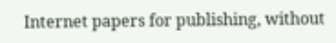Internet papers for publishing, without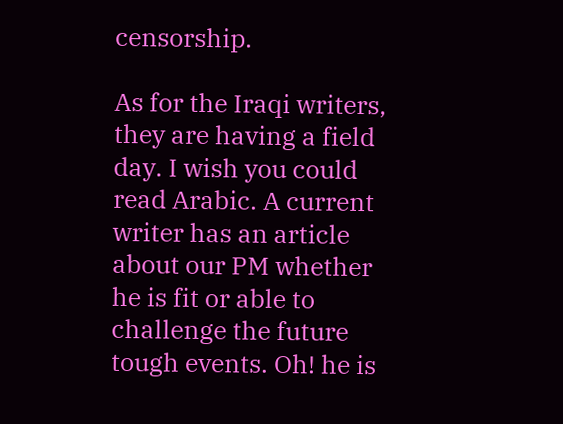censorship.

As for the Iraqi writers, they are having a field day. I wish you could read Arabic. A current writer has an article about our PM whether he is fit or able to challenge the future tough events. Oh! he is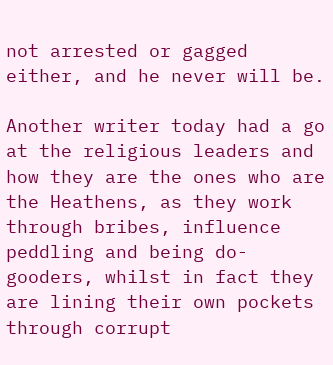not arrested or gagged either, and he never will be.

Another writer today had a go at the religious leaders and how they are the ones who are the Heathens, as they work through bribes, influence peddling and being do- gooders, whilst in fact they are lining their own pockets through corrupt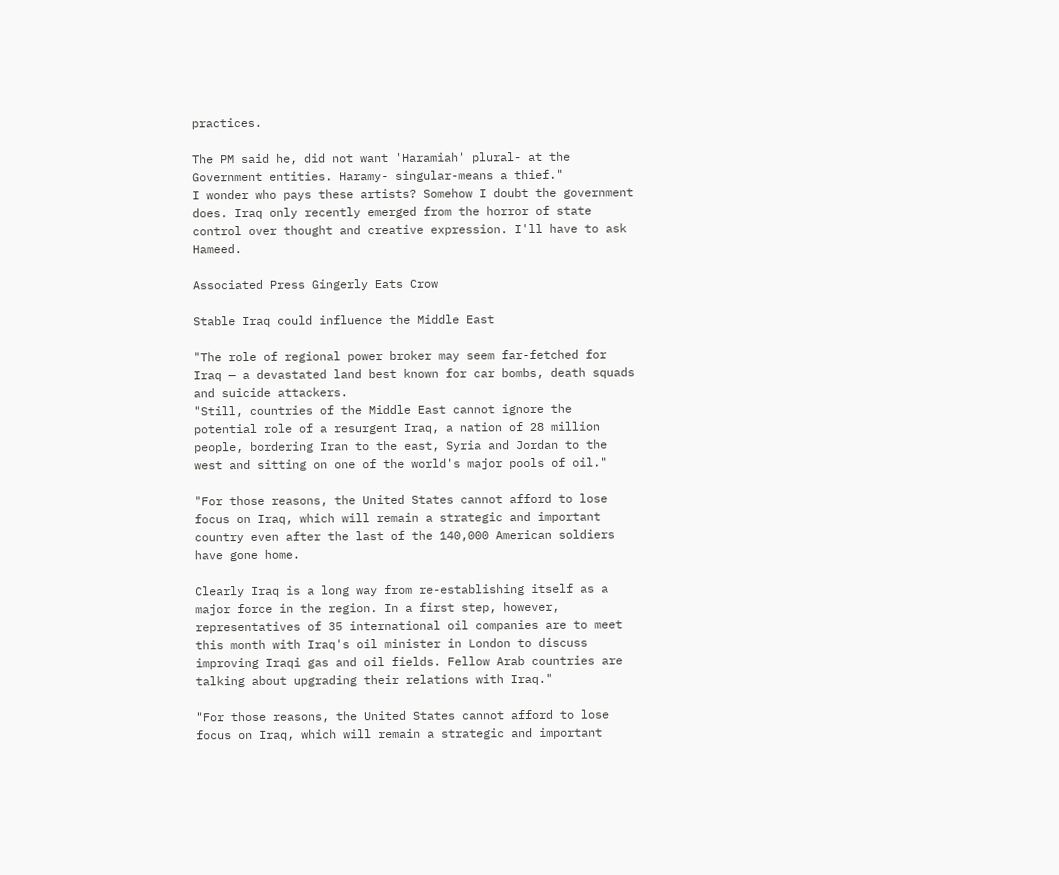practices.

The PM said he, did not want 'Haramiah' plural- at the Government entities. Haramy- singular-means a thief."
I wonder who pays these artists? Somehow I doubt the government does. Iraq only recently emerged from the horror of state control over thought and creative expression. I'll have to ask Hameed.

Associated Press Gingerly Eats Crow

Stable Iraq could influence the Middle East

"The role of regional power broker may seem far-fetched for Iraq — a devastated land best known for car bombs, death squads and suicide attackers.
"Still, countries of the Middle East cannot ignore the potential role of a resurgent Iraq, a nation of 28 million people, bordering Iran to the east, Syria and Jordan to the west and sitting on one of the world's major pools of oil."

"For those reasons, the United States cannot afford to lose focus on Iraq, which will remain a strategic and important country even after the last of the 140,000 American soldiers have gone home.

Clearly Iraq is a long way from re-establishing itself as a major force in the region. In a first step, however, representatives of 35 international oil companies are to meet this month with Iraq's oil minister in London to discuss improving Iraqi gas and oil fields. Fellow Arab countries are talking about upgrading their relations with Iraq."

"For those reasons, the United States cannot afford to lose focus on Iraq, which will remain a strategic and important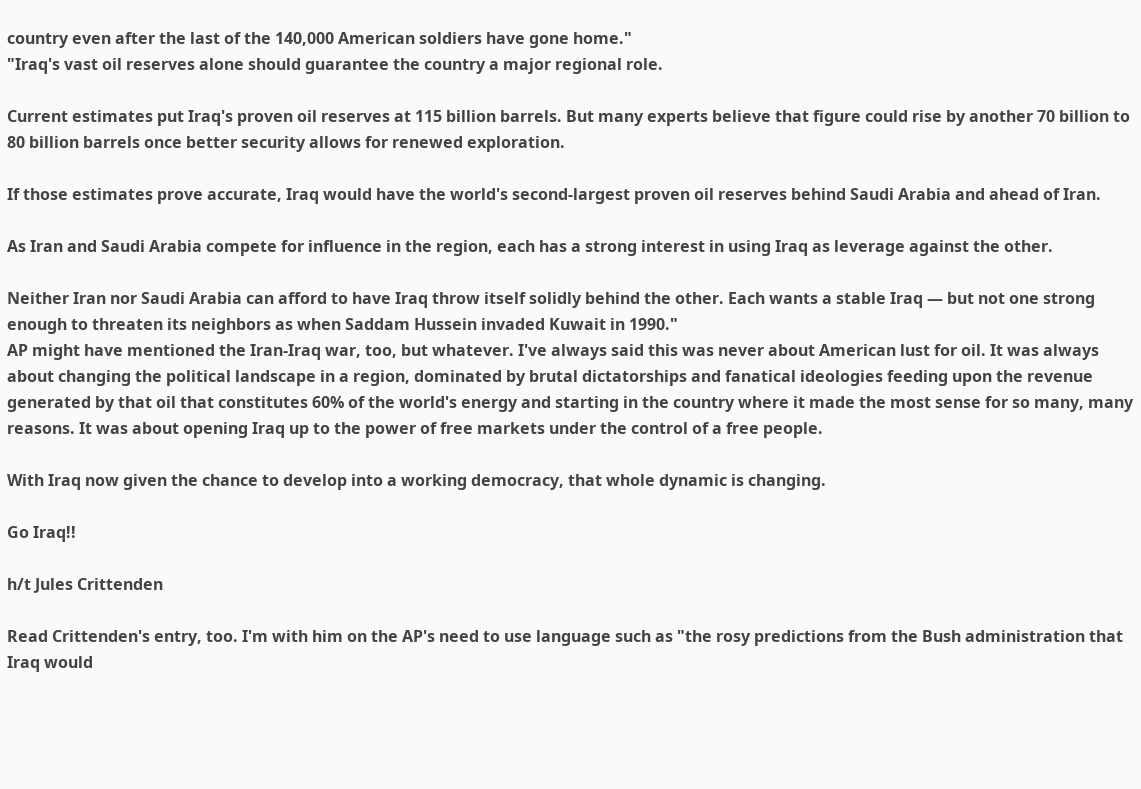country even after the last of the 140,000 American soldiers have gone home."
"Iraq's vast oil reserves alone should guarantee the country a major regional role.

Current estimates put Iraq's proven oil reserves at 115 billion barrels. But many experts believe that figure could rise by another 70 billion to 80 billion barrels once better security allows for renewed exploration.

If those estimates prove accurate, Iraq would have the world's second-largest proven oil reserves behind Saudi Arabia and ahead of Iran.

As Iran and Saudi Arabia compete for influence in the region, each has a strong interest in using Iraq as leverage against the other.

Neither Iran nor Saudi Arabia can afford to have Iraq throw itself solidly behind the other. Each wants a stable Iraq — but not one strong enough to threaten its neighbors as when Saddam Hussein invaded Kuwait in 1990."
AP might have mentioned the Iran-Iraq war, too, but whatever. I've always said this was never about American lust for oil. It was always about changing the political landscape in a region, dominated by brutal dictatorships and fanatical ideologies feeding upon the revenue generated by that oil that constitutes 60% of the world's energy and starting in the country where it made the most sense for so many, many reasons. It was about opening Iraq up to the power of free markets under the control of a free people.

With Iraq now given the chance to develop into a working democracy, that whole dynamic is changing.

Go Iraq!!

h/t Jules Crittenden

Read Crittenden's entry, too. I'm with him on the AP's need to use language such as "the rosy predictions from the Bush administration that Iraq would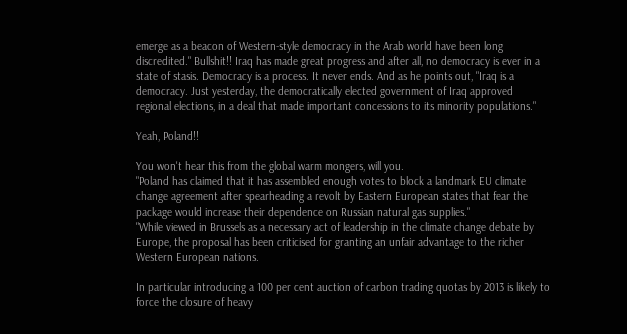emerge as a beacon of Western-style democracy in the Arab world have been long discredited." Bullshit!! Iraq has made great progress and after all, no democracy is ever in a state of stasis. Democracy is a process. It never ends. And as he points out, "Iraq is a democracy. Just yesterday, the democratically elected government of Iraq approved regional elections, in a deal that made important concessions to its minority populations."

Yeah, Poland!!

You won't hear this from the global warm mongers, will you.
"Poland has claimed that it has assembled enough votes to block a landmark EU climate change agreement after spearheading a revolt by Eastern European states that fear the package would increase their dependence on Russian natural gas supplies."
"While viewed in Brussels as a necessary act of leadership in the climate change debate by Europe, the proposal has been criticised for granting an unfair advantage to the richer Western European nations.

In particular introducing a 100 per cent auction of carbon trading quotas by 2013 is likely to force the closure of heavy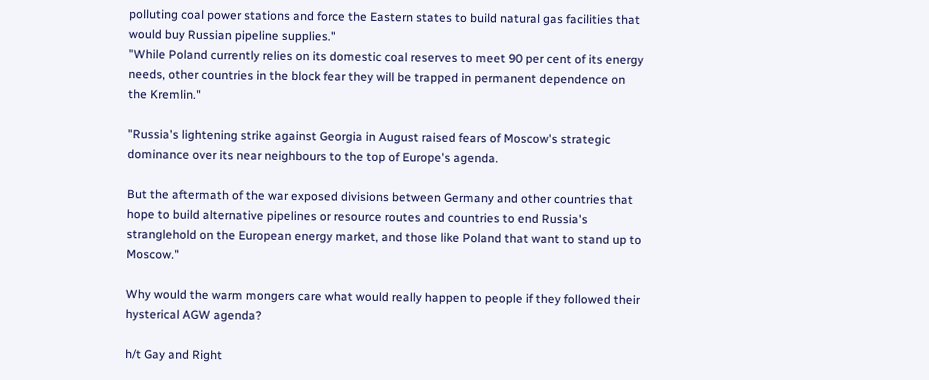polluting coal power stations and force the Eastern states to build natural gas facilities that would buy Russian pipeline supplies."
"While Poland currently relies on its domestic coal reserves to meet 90 per cent of its energy needs, other countries in the block fear they will be trapped in permanent dependence on the Kremlin."

"Russia's lightening strike against Georgia in August raised fears of Moscow's strategic dominance over its near neighbours to the top of Europe's agenda.

But the aftermath of the war exposed divisions between Germany and other countries that hope to build alternative pipelines or resource routes and countries to end Russia's stranglehold on the European energy market, and those like Poland that want to stand up to Moscow."

Why would the warm mongers care what would really happen to people if they followed their hysterical AGW agenda?

h/t Gay and Right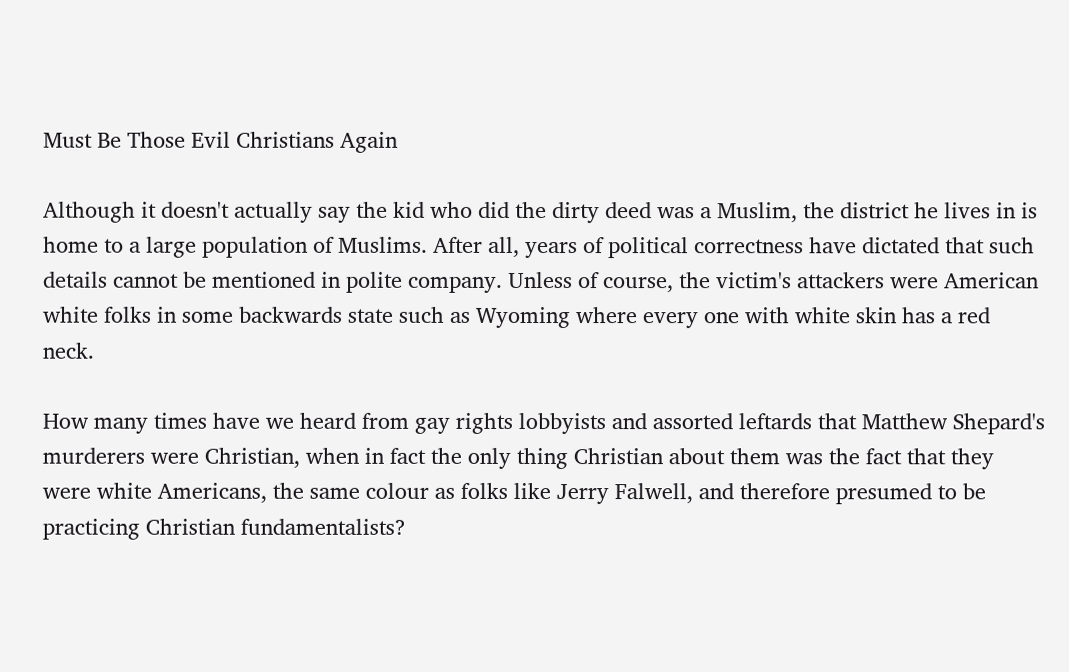Must Be Those Evil Christians Again

Although it doesn't actually say the kid who did the dirty deed was a Muslim, the district he lives in is home to a large population of Muslims. After all, years of political correctness have dictated that such details cannot be mentioned in polite company. Unless of course, the victim's attackers were American white folks in some backwards state such as Wyoming where every one with white skin has a red neck.

How many times have we heard from gay rights lobbyists and assorted leftards that Matthew Shepard's murderers were Christian, when in fact the only thing Christian about them was the fact that they were white Americans, the same colour as folks like Jerry Falwell, and therefore presumed to be practicing Christian fundamentalists?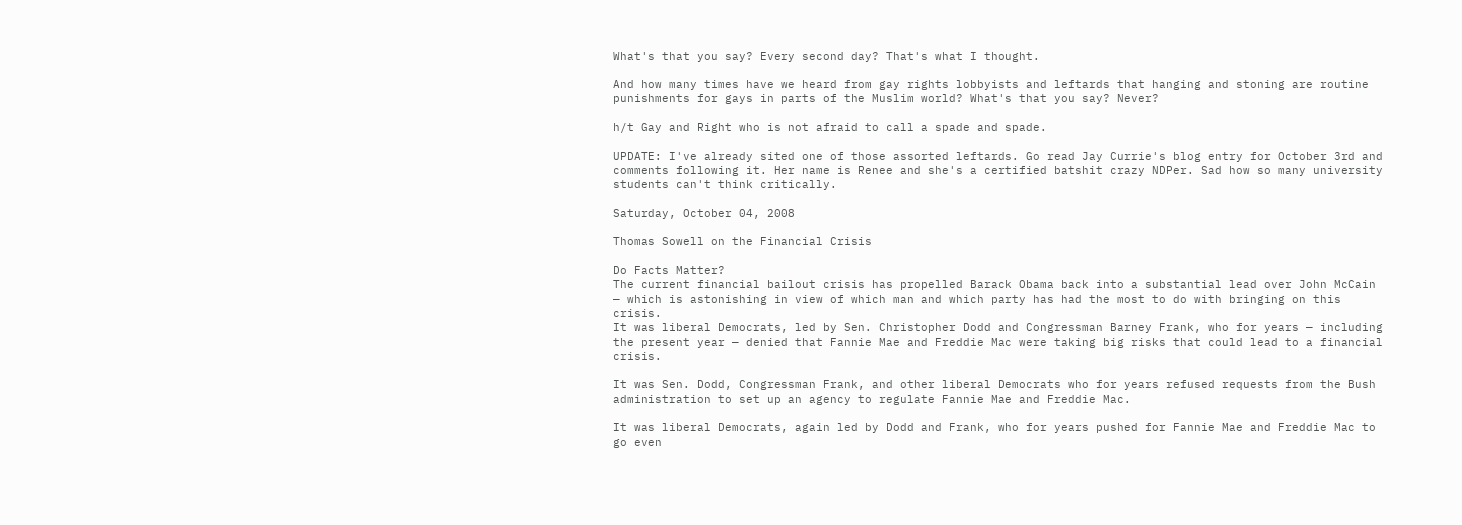What's that you say? Every second day? That's what I thought.

And how many times have we heard from gay rights lobbyists and leftards that hanging and stoning are routine punishments for gays in parts of the Muslim world? What's that you say? Never?

h/t Gay and Right who is not afraid to call a spade and spade.

UPDATE: I've already sited one of those assorted leftards. Go read Jay Currie's blog entry for October 3rd and comments following it. Her name is Renee and she's a certified batshit crazy NDPer. Sad how so many university students can't think critically.

Saturday, October 04, 2008

Thomas Sowell on the Financial Crisis

Do Facts Matter?
The current financial bailout crisis has propelled Barack Obama back into a substantial lead over John McCain — which is astonishing in view of which man and which party has had the most to do with bringing on this crisis.
It was liberal Democrats, led by Sen. Christopher Dodd and Congressman Barney Frank, who for years — including the present year — denied that Fannie Mae and Freddie Mac were taking big risks that could lead to a financial crisis.

It was Sen. Dodd, Congressman Frank, and other liberal Democrats who for years refused requests from the Bush administration to set up an agency to regulate Fannie Mae and Freddie Mac.

It was liberal Democrats, again led by Dodd and Frank, who for years pushed for Fannie Mae and Freddie Mac to go even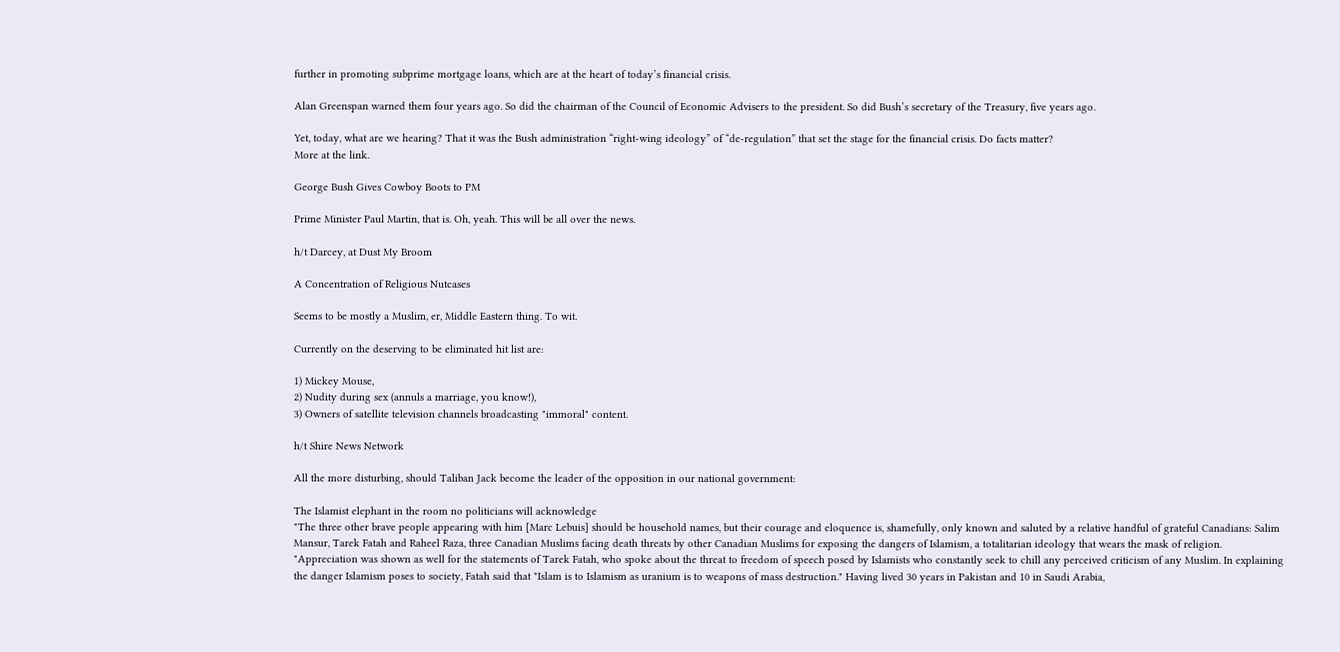further in promoting subprime mortgage loans, which are at the heart of today’s financial crisis.

Alan Greenspan warned them four years ago. So did the chairman of the Council of Economic Advisers to the president. So did Bush’s secretary of the Treasury, five years ago.

Yet, today, what are we hearing? That it was the Bush administration “right-wing ideology” of “de-regulation” that set the stage for the financial crisis. Do facts matter?
More at the link.

George Bush Gives Cowboy Boots to PM

Prime Minister Paul Martin, that is. Oh, yeah. This will be all over the news.

h/t Darcey, at Dust My Broom

A Concentration of Religious Nutcases

Seems to be mostly a Muslim, er, Middle Eastern thing. To wit.

Currently on the deserving to be eliminated hit list are:

1) Mickey Mouse,
2) Nudity during sex (annuls a marriage, you know!),
3) Owners of satellite television channels broadcasting "immoral" content.

h/t Shire News Network

All the more disturbing, should Taliban Jack become the leader of the opposition in our national government:

The Islamist elephant in the room no politicians will acknowledge
"The three other brave people appearing with him [Marc Lebuis] should be household names, but their courage and eloquence is, shamefully, only known and saluted by a relative handful of grateful Canadians: Salim Mansur, Tarek Fatah and Raheel Raza, three Canadian Muslims facing death threats by other Canadian Muslims for exposing the dangers of Islamism, a totalitarian ideology that wears the mask of religion.
"Appreciation was shown as well for the statements of Tarek Fatah, who spoke about the threat to freedom of speech posed by Islamists who constantly seek to chill any perceived criticism of any Muslim. In explaining the danger Islamism poses to society, Fatah said that "Islam is to Islamism as uranium is to weapons of mass destruction." Having lived 30 years in Pakistan and 10 in Saudi Arabia,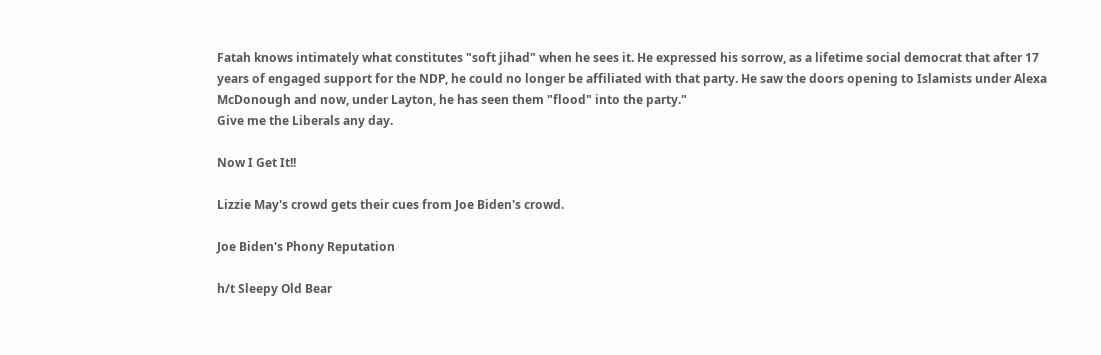Fatah knows intimately what constitutes "soft jihad" when he sees it. He expressed his sorrow, as a lifetime social democrat that after 17 years of engaged support for the NDP, he could no longer be affiliated with that party. He saw the doors opening to Islamists under Alexa McDonough and now, under Layton, he has seen them "flood" into the party."
Give me the Liberals any day.

Now I Get It!!

Lizzie May's crowd gets their cues from Joe Biden's crowd.

Joe Biden's Phony Reputation

h/t Sleepy Old Bear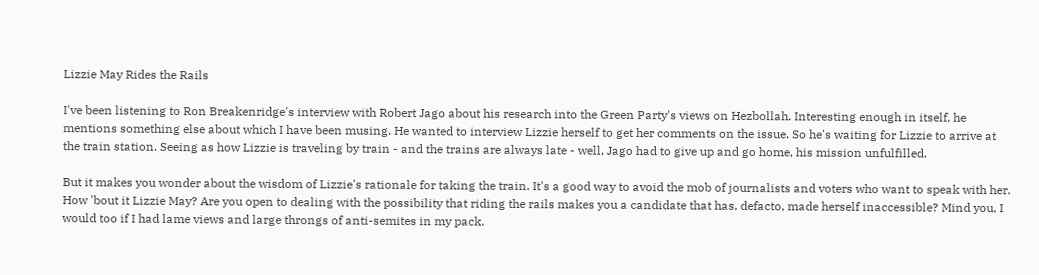Lizzie May Rides the Rails

I've been listening to Ron Breakenridge's interview with Robert Jago about his research into the Green Party's views on Hezbollah. Interesting enough in itself, he mentions something else about which I have been musing. He wanted to interview Lizzie herself to get her comments on the issue. So he's waiting for Lizzie to arrive at the train station. Seeing as how Lizzie is traveling by train - and the trains are always late - well, Jago had to give up and go home, his mission unfulfilled.

But it makes you wonder about the wisdom of Lizzie's rationale for taking the train. It's a good way to avoid the mob of journalists and voters who want to speak with her. How 'bout it Lizzie May? Are you open to dealing with the possibility that riding the rails makes you a candidate that has, defacto, made herself inaccessible? Mind you, I would too if I had lame views and large throngs of anti-semites in my pack.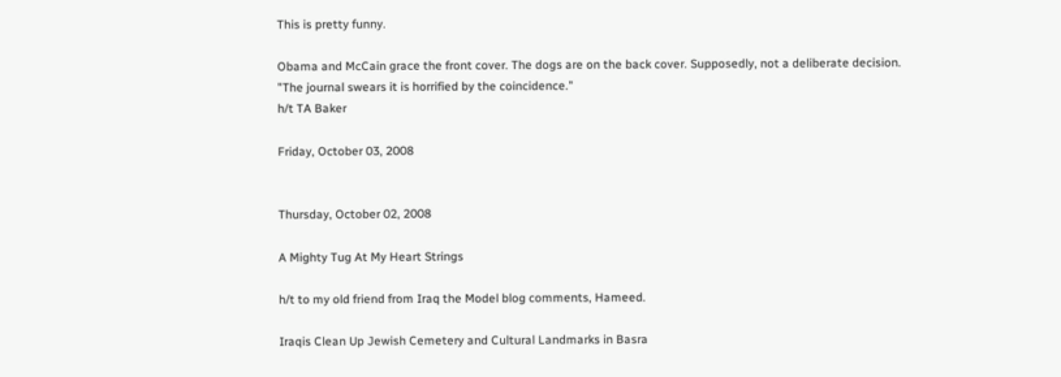This is pretty funny.

Obama and McCain grace the front cover. The dogs are on the back cover. Supposedly, not a deliberate decision.
"The journal swears it is horrified by the coincidence."
h/t TA Baker

Friday, October 03, 2008


Thursday, October 02, 2008

A Mighty Tug At My Heart Strings

h/t to my old friend from Iraq the Model blog comments, Hameed.

Iraqis Clean Up Jewish Cemetery and Cultural Landmarks in Basra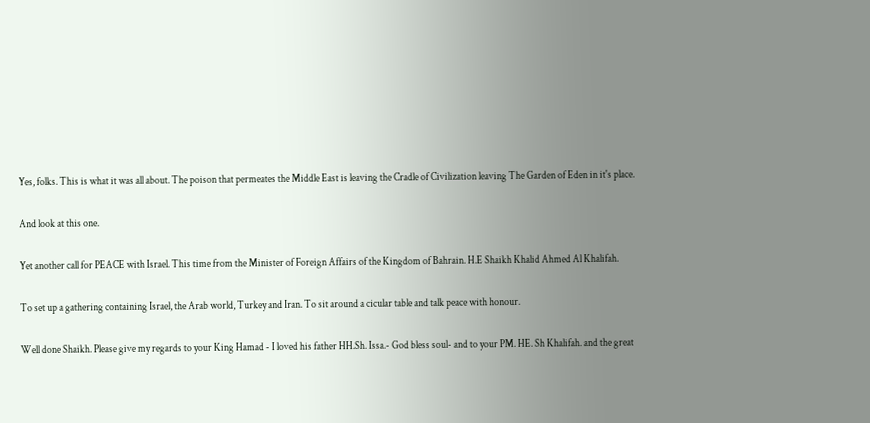Yes, folks. This is what it was all about. The poison that permeates the Middle East is leaving the Cradle of Civilization leaving The Garden of Eden in it's place.

And look at this one.

Yet another call for PEACE with Israel. This time from the Minister of Foreign Affairs of the Kingdom of Bahrain. H.E Shaikh Khalid Ahmed Al Khalifah.

To set up a gathering containing Israel, the Arab world, Turkey and Iran. To sit around a cicular table and talk peace with honour.

Well done Shaikh. Please give my regards to your King Hamad - I loved his father HH.Sh. Issa.- God bless soul- and to your PM. HE. Sh Khalifah. and the great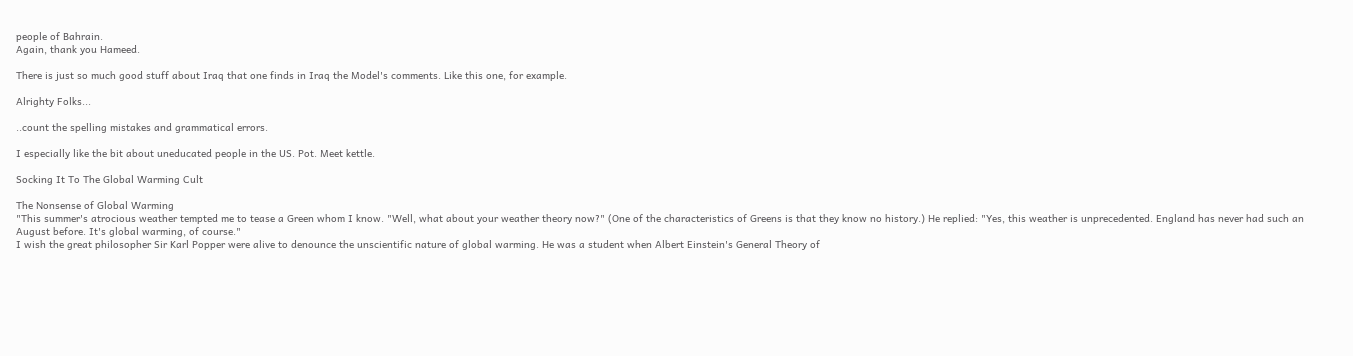people of Bahrain.
Again, thank you Hameed.

There is just so much good stuff about Iraq that one finds in Iraq the Model's comments. Like this one, for example.

Alrighty Folks...

..count the spelling mistakes and grammatical errors.

I especially like the bit about uneducated people in the US. Pot. Meet kettle.

Socking It To The Global Warming Cult

The Nonsense of Global Warming
"This summer's atrocious weather tempted me to tease a Green whom I know. "Well, what about your weather theory now?" (One of the characteristics of Greens is that they know no history.) He replied: "Yes, this weather is unprecedented. England has never had such an August before. It's global warming, of course."
I wish the great philosopher Sir Karl Popper were alive to denounce the unscientific nature of global warming. He was a student when Albert Einstein's General Theory of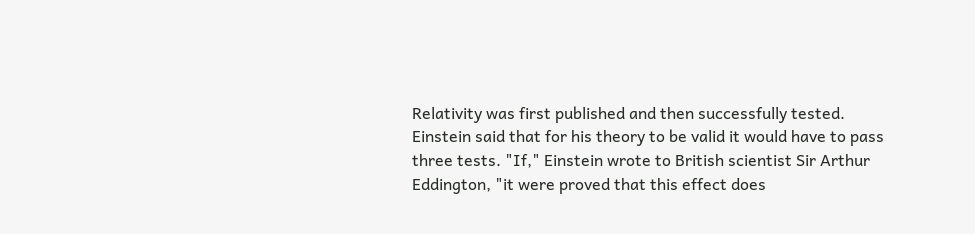Relativity was first published and then successfully tested. Einstein said that for his theory to be valid it would have to pass three tests. "If," Einstein wrote to British scientist Sir Arthur Eddington, "it were proved that this effect does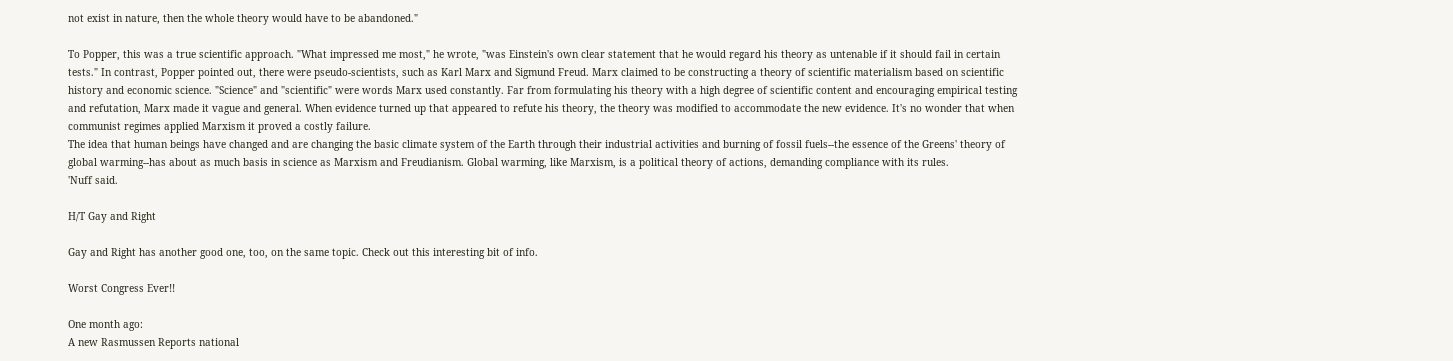not exist in nature, then the whole theory would have to be abandoned."

To Popper, this was a true scientific approach. "What impressed me most," he wrote, "was Einstein's own clear statement that he would regard his theory as untenable if it should fail in certain tests." In contrast, Popper pointed out, there were pseudo-scientists, such as Karl Marx and Sigmund Freud. Marx claimed to be constructing a theory of scientific materialism based on scientific history and economic science. "Science" and "scientific" were words Marx used constantly. Far from formulating his theory with a high degree of scientific content and encouraging empirical testing and refutation, Marx made it vague and general. When evidence turned up that appeared to refute his theory, the theory was modified to accommodate the new evidence. It's no wonder that when communist regimes applied Marxism it proved a costly failure.
The idea that human beings have changed and are changing the basic climate system of the Earth through their industrial activities and burning of fossil fuels--the essence of the Greens' theory of global warming--has about as much basis in science as Marxism and Freudianism. Global warming, like Marxism, is a political theory of actions, demanding compliance with its rules.
'Nuff said.

H/T Gay and Right

Gay and Right has another good one, too, on the same topic. Check out this interesting bit of info.

Worst Congress Ever!!

One month ago:
A new Rasmussen Reports national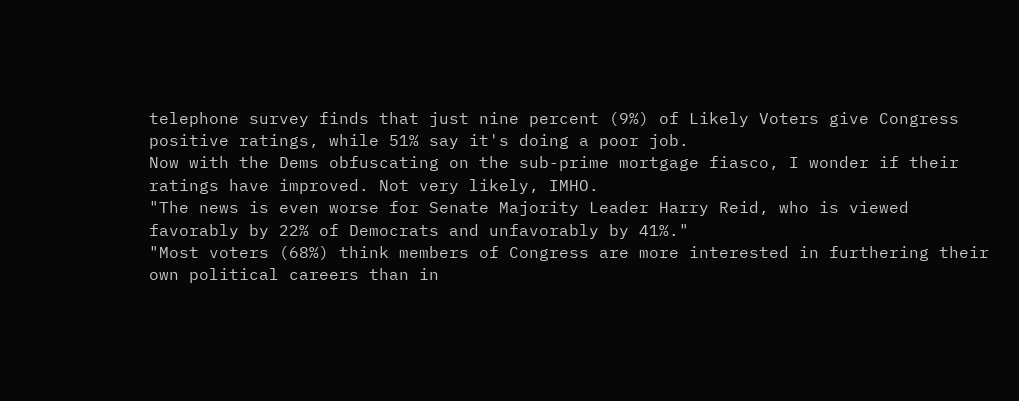telephone survey finds that just nine percent (9%) of Likely Voters give Congress positive ratings, while 51% say it's doing a poor job.
Now with the Dems obfuscating on the sub-prime mortgage fiasco, I wonder if their ratings have improved. Not very likely, IMHO.
"The news is even worse for Senate Majority Leader Harry Reid, who is viewed favorably by 22% of Democrats and unfavorably by 41%."
"Most voters (68%) think members of Congress are more interested in furthering their own political careers than in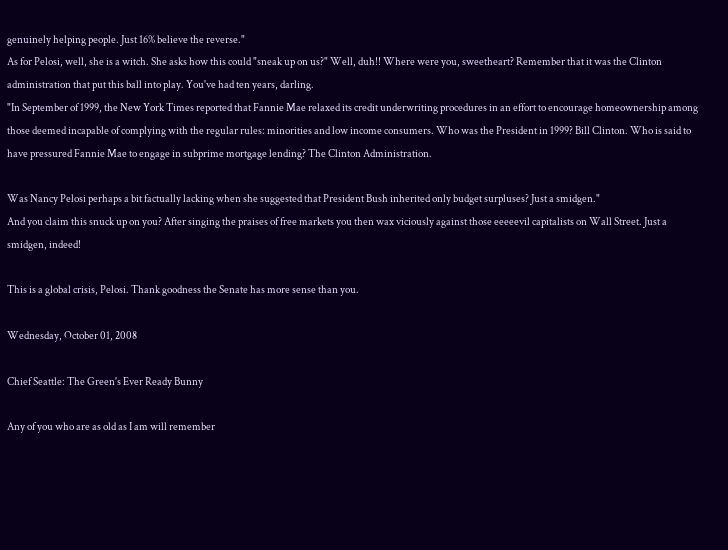genuinely helping people. Just 16% believe the reverse."
As for Pelosi, well, she is a witch. She asks how this could "sneak up on us?" Well, duh!! Where were you, sweetheart? Remember that it was the Clinton administration that put this ball into play. You've had ten years, darling.
"In September of 1999, the New York Times reported that Fannie Mae relaxed its credit underwriting procedures in an effort to encourage homeownership among those deemed incapable of complying with the regular rules: minorities and low income consumers. Who was the President in 1999? Bill Clinton. Who is said to have pressured Fannie Mae to engage in subprime mortgage lending? The Clinton Administration.

Was Nancy Pelosi perhaps a bit factually lacking when she suggested that President Bush inherited only budget surpluses? Just a smidgen."
And you claim this snuck up on you? After singing the praises of free markets you then wax viciously against those eeeeevil capitalists on Wall Street. Just a smidgen, indeed!

This is a global crisis, Pelosi. Thank goodness the Senate has more sense than you.

Wednesday, October 01, 2008

Chief Seattle: The Green's Ever Ready Bunny

Any of you who are as old as I am will remember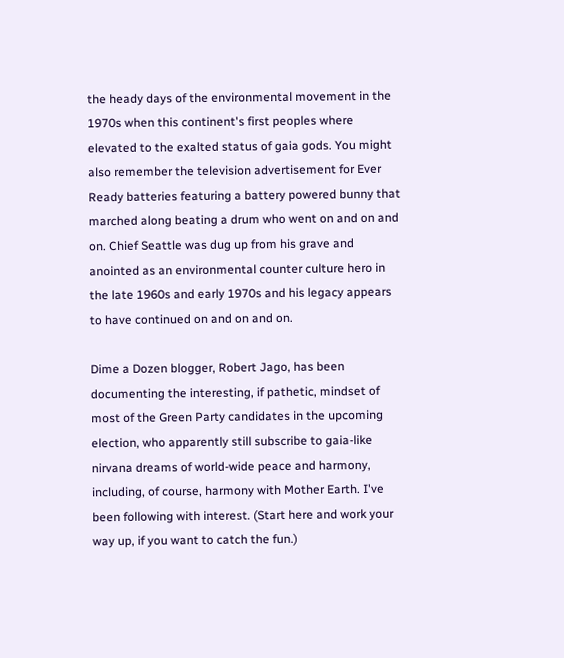the heady days of the environmental movement in the 1970s when this continent's first peoples where elevated to the exalted status of gaia gods. You might also remember the television advertisement for Ever Ready batteries featuring a battery powered bunny that marched along beating a drum who went on and on and on. Chief Seattle was dug up from his grave and anointed as an environmental counter culture hero in the late 1960s and early 1970s and his legacy appears to have continued on and on and on.

Dime a Dozen blogger, Robert Jago, has been documenting the interesting, if pathetic, mindset of most of the Green Party candidates in the upcoming election, who apparently still subscribe to gaia-like nirvana dreams of world-wide peace and harmony, including, of course, harmony with Mother Earth. I've been following with interest. (Start here and work your way up, if you want to catch the fun.)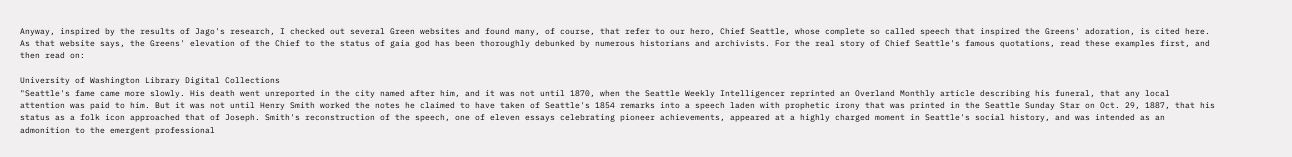Anyway, inspired by the results of Jago's research, I checked out several Green websites and found many, of course, that refer to our hero, Chief Seattle, whose complete so called speech that inspired the Greens' adoration, is cited here. As that website says, the Greens' elevation of the Chief to the status of gaia god has been thoroughly debunked by numerous historians and archivists. For the real story of Chief Seattle's famous quotations, read these examples first, and then read on:

University of Washington Library Digital Collections
"Seattle's fame came more slowly. His death went unreported in the city named after him, and it was not until 1870, when the Seattle Weekly Intelligencer reprinted an Overland Monthly article describing his funeral, that any local attention was paid to him. But it was not until Henry Smith worked the notes he claimed to have taken of Seattle's 1854 remarks into a speech laden with prophetic irony that was printed in the Seattle Sunday Star on Oct. 29, 1887, that his status as a folk icon approached that of Joseph. Smith's reconstruction of the speech, one of eleven essays celebrating pioneer achievements, appeared at a highly charged moment in Seattle's social history, and was intended as an admonition to the emergent professional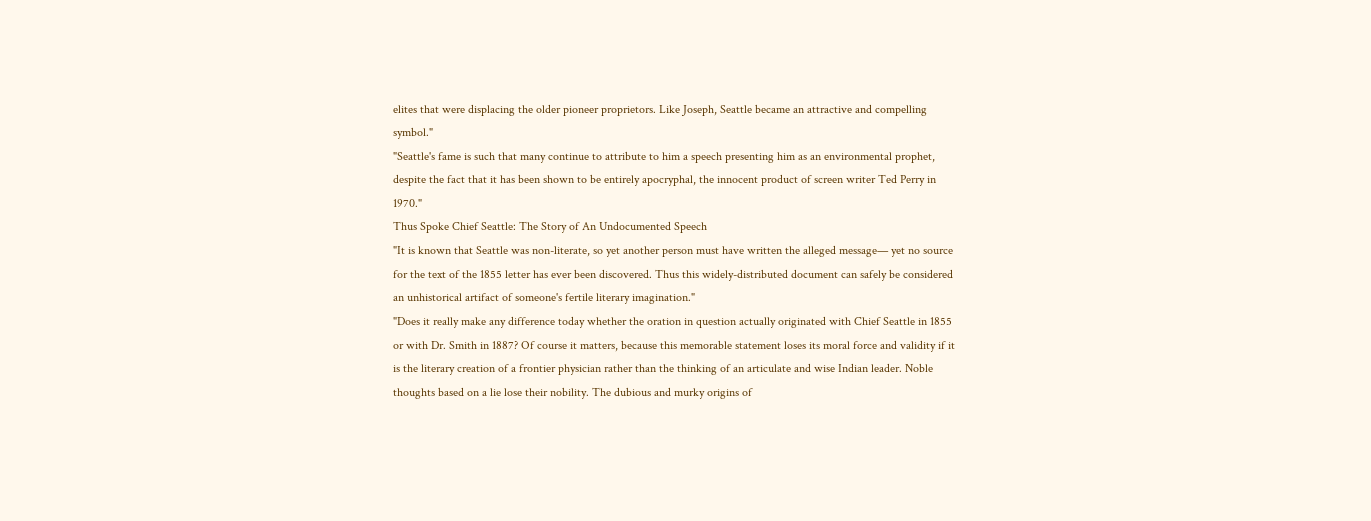elites that were displacing the older pioneer proprietors. Like Joseph, Seattle became an attractive and compelling symbol."
"Seattle's fame is such that many continue to attribute to him a speech presenting him as an environmental prophet, despite the fact that it has been shown to be entirely apocryphal, the innocent product of screen writer Ted Perry in 1970."
Thus Spoke Chief Seattle: The Story of An Undocumented Speech
"It is known that Seattle was non-literate, so yet another person must have written the alleged message— yet no source for the text of the 1855 letter has ever been discovered. Thus this widely-distributed document can safely be considered an unhistorical artifact of someone's fertile literary imagination."
"Does it really make any difference today whether the oration in question actually originated with Chief Seattle in 1855 or with Dr. Smith in 1887? Of course it matters, because this memorable statement loses its moral force and validity if it is the literary creation of a frontier physician rather than the thinking of an articulate and wise Indian leader. Noble thoughts based on a lie lose their nobility. The dubious and murky origins of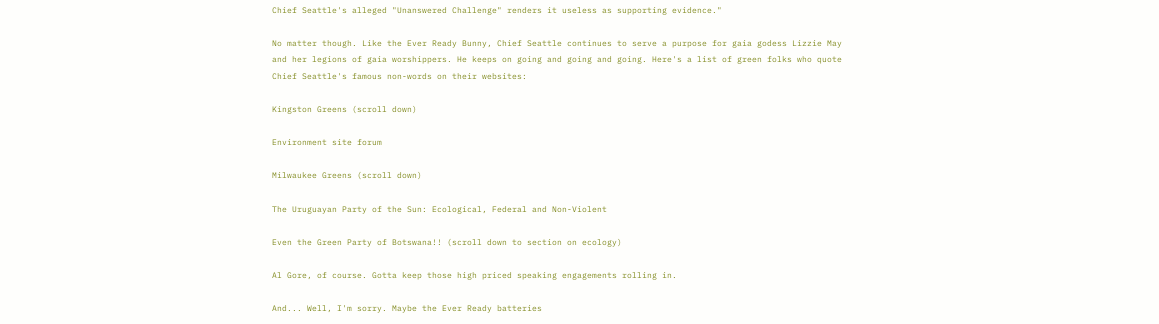Chief Seattle's alleged "Unanswered Challenge" renders it useless as supporting evidence."

No matter though. Like the Ever Ready Bunny, Chief Seattle continues to serve a purpose for gaia godess Lizzie May and her legions of gaia worshippers. He keeps on going and going and going. Here's a list of green folks who quote Chief Seattle's famous non-words on their websites:

Kingston Greens (scroll down)

Environment site forum

Milwaukee Greens (scroll down)

The Uruguayan Party of the Sun: Ecological, Federal and Non-Violent

Even the Green Party of Botswana!! (scroll down to section on ecology)

Al Gore, of course. Gotta keep those high priced speaking engagements rolling in.

And... Well, I'm sorry. Maybe the Ever Ready batteries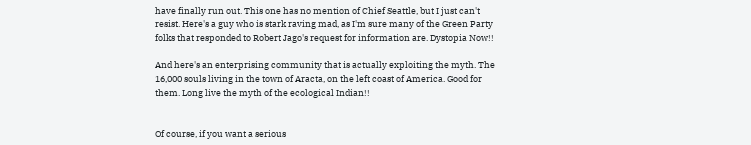have finally run out. This one has no mention of Chief Seattle, but I just can't resist. Here's a guy who is stark raving mad, as I'm sure many of the Green Party folks that responded to Robert Jago's request for information are. Dystopia Now!!

And here's an enterprising community that is actually exploiting the myth. The 16,000 souls living in the town of Aracta, on the left coast of America. Good for them. Long live the myth of the ecological Indian!!


Of course, if you want a serious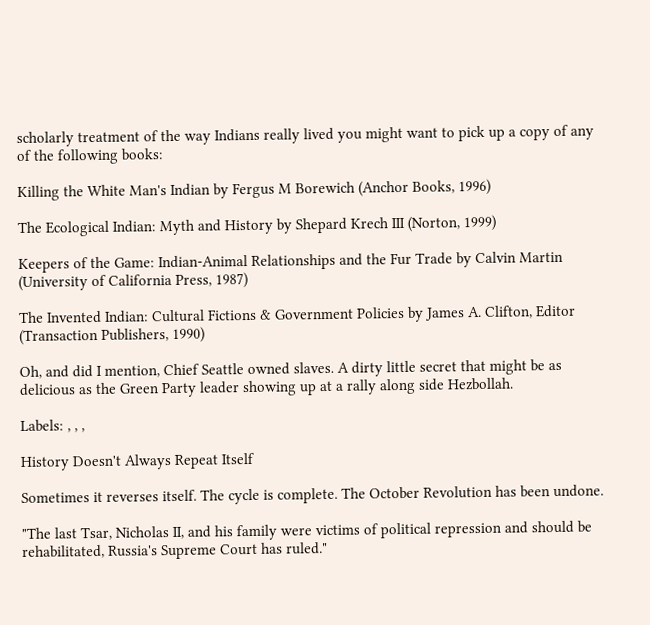scholarly treatment of the way Indians really lived you might want to pick up a copy of any of the following books:

Killing the White Man's Indian by Fergus M Borewich (Anchor Books, 1996)

The Ecological Indian: Myth and History by Shepard Krech III (Norton, 1999)

Keepers of the Game: Indian-Animal Relationships and the Fur Trade by Calvin Martin (University of California Press, 1987)

The Invented Indian: Cultural Fictions & Government Policies by James A. Clifton, Editor (Transaction Publishers, 1990)

Oh, and did I mention, Chief Seattle owned slaves. A dirty little secret that might be as delicious as the Green Party leader showing up at a rally along side Hezbollah.

Labels: , , ,

History Doesn't Always Repeat Itself

Sometimes it reverses itself. The cycle is complete. The October Revolution has been undone.

"The last Tsar, Nicholas II, and his family were victims of political repression and should be rehabilitated, Russia's Supreme Court has ruled."